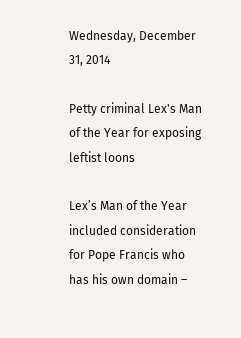Wednesday, December 31, 2014

Petty criminal Lex's Man of the Year for exposing leftist loons

Lex’s Man of the Year included consideration for Pope Francis who has his own domain –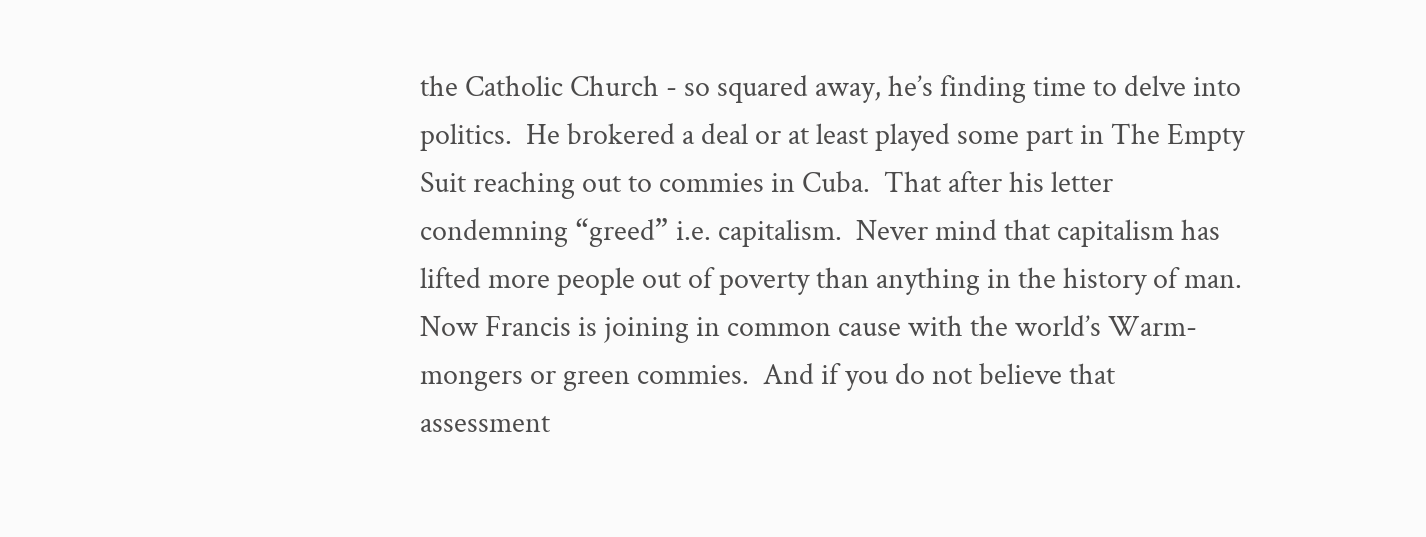the Catholic Church - so squared away, he’s finding time to delve into politics.  He brokered a deal or at least played some part in The Empty Suit reaching out to commies in Cuba.  That after his letter condemning “greed” i.e. capitalism.  Never mind that capitalism has lifted more people out of poverty than anything in the history of man.  Now Francis is joining in common cause with the world’s Warm-mongers or green commies.  And if you do not believe that assessment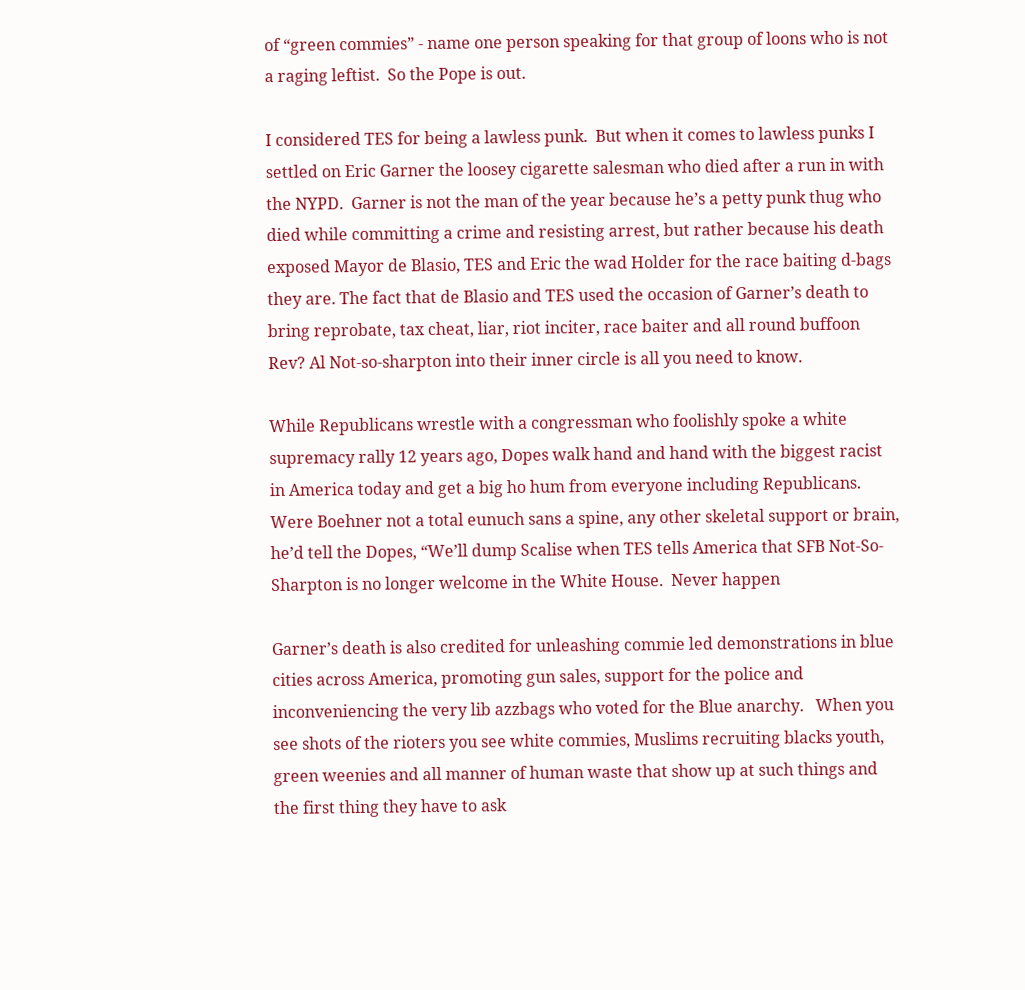of “green commies” - name one person speaking for that group of loons who is not a raging leftist.  So the Pope is out.

I considered TES for being a lawless punk.  But when it comes to lawless punks I settled on Eric Garner the loosey cigarette salesman who died after a run in with the NYPD.  Garner is not the man of the year because he’s a petty punk thug who died while committing a crime and resisting arrest, but rather because his death exposed Mayor de Blasio, TES and Eric the wad Holder for the race baiting d-bags they are. The fact that de Blasio and TES used the occasion of Garner’s death to bring reprobate, tax cheat, liar, riot inciter, race baiter and all round buffoon Rev? Al Not-so-sharpton into their inner circle is all you need to know.

While Republicans wrestle with a congressman who foolishly spoke a white supremacy rally 12 years ago, Dopes walk hand and hand with the biggest racist in America today and get a big ho hum from everyone including Republicans.  Were Boehner not a total eunuch sans a spine, any other skeletal support or brain, he’d tell the Dopes, “We’ll dump Scalise when TES tells America that SFB Not-So-Sharpton is no longer welcome in the White House.  Never happen

Garner’s death is also credited for unleashing commie led demonstrations in blue cities across America, promoting gun sales, support for the police and inconveniencing the very lib azzbags who voted for the Blue anarchy.   When you see shots of the rioters you see white commies, Muslims recruiting blacks youth, green weenies and all manner of human waste that show up at such things and the first thing they have to ask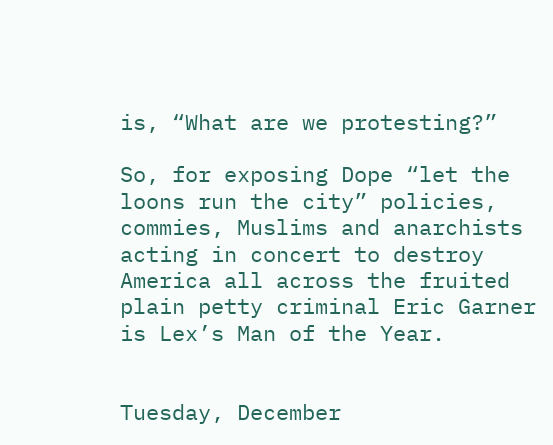is, “What are we protesting?”

So, for exposing Dope “let the loons run the city” policies, commies, Muslims and anarchists acting in concert to destroy America all across the fruited plain petty criminal Eric Garner is Lex’s Man of the Year.


Tuesday, December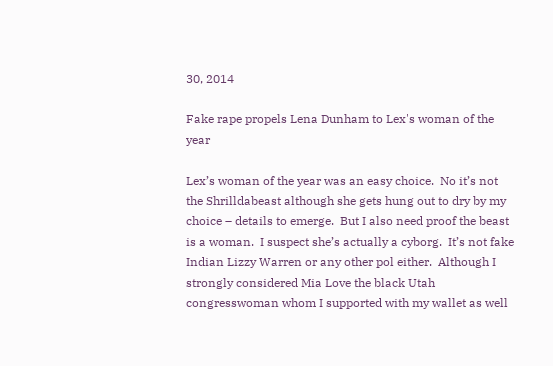30, 2014

Fake rape propels Lena Dunham to Lex's woman of the year

Lex’s woman of the year was an easy choice.  No it’s not the Shrilldabeast although she gets hung out to dry by my choice – details to emerge.  But I also need proof the beast is a woman.  I suspect she’s actually a cyborg.  It’s not fake Indian Lizzy Warren or any other pol either.  Although I strongly considered Mia Love the black Utah congresswoman whom I supported with my wallet as well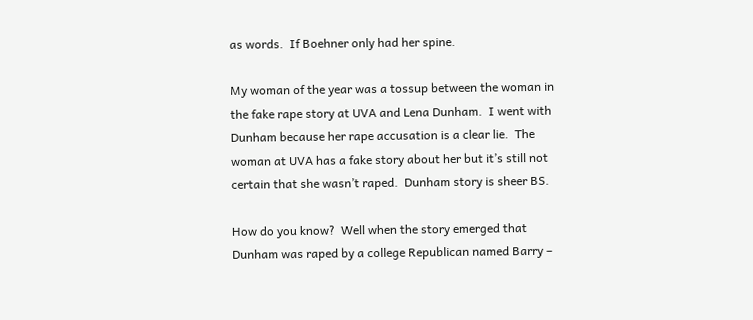as words.  If Boehner only had her spine.

My woman of the year was a tossup between the woman in the fake rape story at UVA and Lena Dunham.  I went with Dunham because her rape accusation is a clear lie.  The woman at UVA has a fake story about her but it’s still not certain that she wasn’t raped.  Dunham story is sheer BS.

How do you know?  Well when the story emerged that Dunham was raped by a college Republican named Barry –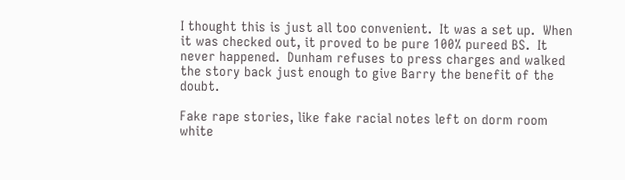I thought this is just all too convenient.  It was a set up.  When it was checked out, it proved to be pure 100% pureed BS.  It never happened.  Dunham refuses to press charges and walked the story back just enough to give Barry the benefit of the doubt.

Fake rape stories, like fake racial notes left on dorm room white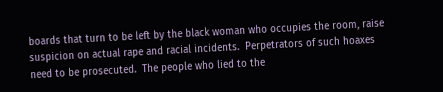boards that turn to be left by the black woman who occupies the room, raise suspicion on actual rape and racial incidents.  Perpetrators of such hoaxes need to be prosecuted.  The people who lied to the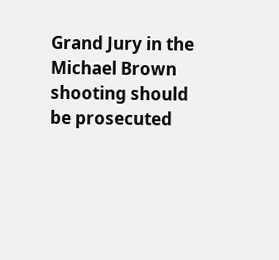Grand Jury in the Michael Brown shooting should be prosecuted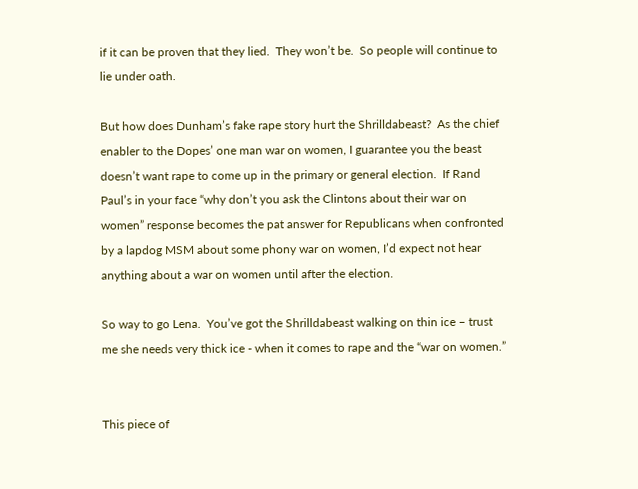if it can be proven that they lied.  They won’t be.  So people will continue to lie under oath.

But how does Dunham’s fake rape story hurt the Shrilldabeast?  As the chief enabler to the Dopes’ one man war on women, I guarantee you the beast doesn’t want rape to come up in the primary or general election.  If Rand Paul’s in your face “why don’t you ask the Clintons about their war on women” response becomes the pat answer for Republicans when confronted by a lapdog MSM about some phony war on women, I’d expect not hear anything about a war on women until after the election.

So way to go Lena.  You’ve got the Shrilldabeast walking on thin ice – trust me she needs very thick ice - when it comes to rape and the “war on women.”


This piece of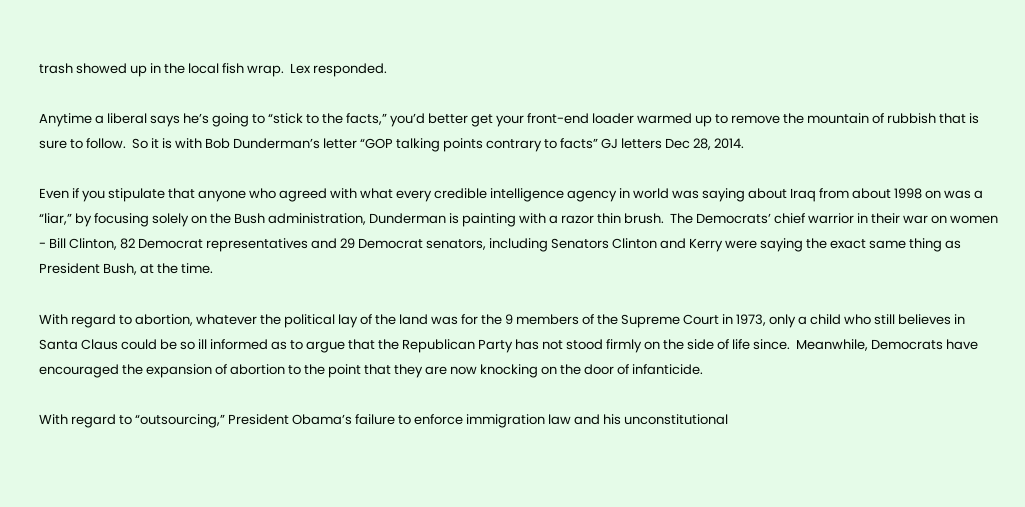trash showed up in the local fish wrap.  Lex responded.

Anytime a liberal says he’s going to “stick to the facts,” you’d better get your front-end loader warmed up to remove the mountain of rubbish that is sure to follow.  So it is with Bob Dunderman’s letter “GOP talking points contrary to facts” GJ letters Dec 28, 2014.

Even if you stipulate that anyone who agreed with what every credible intelligence agency in world was saying about Iraq from about 1998 on was a “liar,” by focusing solely on the Bush administration, Dunderman is painting with a razor thin brush.  The Democrats’ chief warrior in their war on women - Bill Clinton, 82 Democrat representatives and 29 Democrat senators, including Senators Clinton and Kerry were saying the exact same thing as President Bush, at the time.

With regard to abortion, whatever the political lay of the land was for the 9 members of the Supreme Court in 1973, only a child who still believes in Santa Claus could be so ill informed as to argue that the Republican Party has not stood firmly on the side of life since.  Meanwhile, Democrats have encouraged the expansion of abortion to the point that they are now knocking on the door of infanticide.

With regard to “outsourcing,” President Obama’s failure to enforce immigration law and his unconstitutional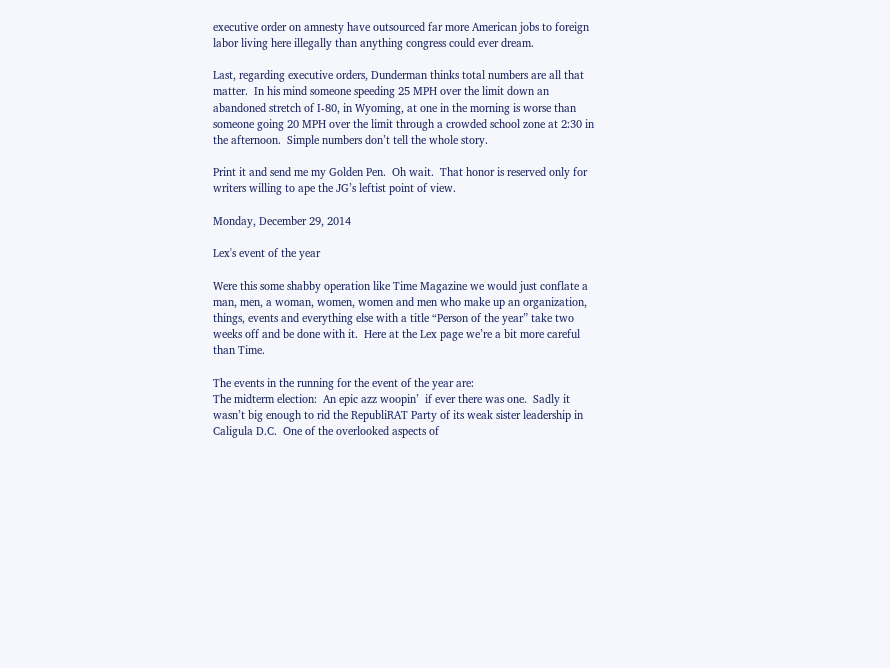executive order on amnesty have outsourced far more American jobs to foreign labor living here illegally than anything congress could ever dream.

Last, regarding executive orders, Dunderman thinks total numbers are all that matter.  In his mind someone speeding 25 MPH over the limit down an abandoned stretch of I-80, in Wyoming, at one in the morning is worse than someone going 20 MPH over the limit through a crowded school zone at 2:30 in the afternoon.  Simple numbers don’t tell the whole story.

Print it and send me my Golden Pen.  Oh wait.  That honor is reserved only for writers willing to ape the JG’s leftist point of view.

Monday, December 29, 2014

Lex's event of the year

Were this some shabby operation like Time Magazine we would just conflate a man, men, a woman, women, women and men who make up an organization, things, events and everything else with a title “Person of the year” take two weeks off and be done with it.  Here at the Lex page we’re a bit more careful than Time.

The events in the running for the event of the year are:
The midterm election:  An epic azz woopin’  if ever there was one.  Sadly it wasn’t big enough to rid the RepubliRAT Party of its weak sister leadership in Caligula D.C.  One of the overlooked aspects of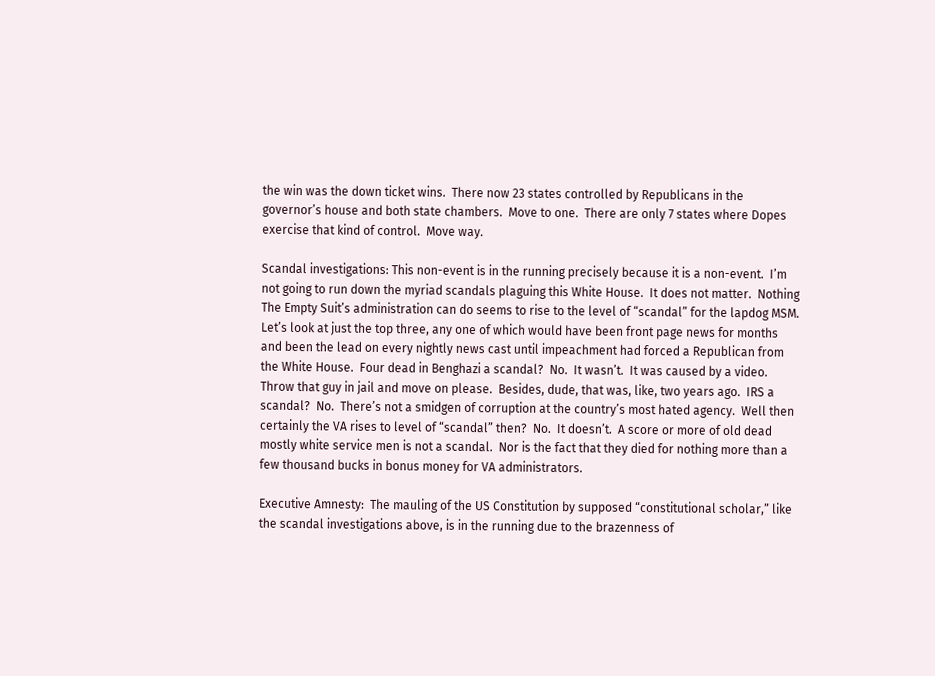the win was the down ticket wins.  There now 23 states controlled by Republicans in the governor’s house and both state chambers.  Move to one.  There are only 7 states where Dopes exercise that kind of control.  Move way.

Scandal investigations: This non-event is in the running precisely because it is a non-event.  I’m not going to run down the myriad scandals plaguing this White House.  It does not matter.  Nothing The Empty Suit’s administration can do seems to rise to the level of “scandal” for the lapdog MSM.  Let’s look at just the top three, any one of which would have been front page news for months and been the lead on every nightly news cast until impeachment had forced a Republican from the White House.  Four dead in Benghazi a scandal?  No.  It wasn’t.  It was caused by a video.  Throw that guy in jail and move on please.  Besides, dude, that was, like, two years ago.  IRS a scandal?  No.  There’s not a smidgen of corruption at the country’s most hated agency.  Well then certainly the VA rises to level of “scandal” then?  No.  It doesn’t.  A score or more of old dead mostly white service men is not a scandal.  Nor is the fact that they died for nothing more than a few thousand bucks in bonus money for VA administrators.

Executive Amnesty:  The mauling of the US Constitution by supposed “constitutional scholar,” like the scandal investigations above, is in the running due to the brazenness of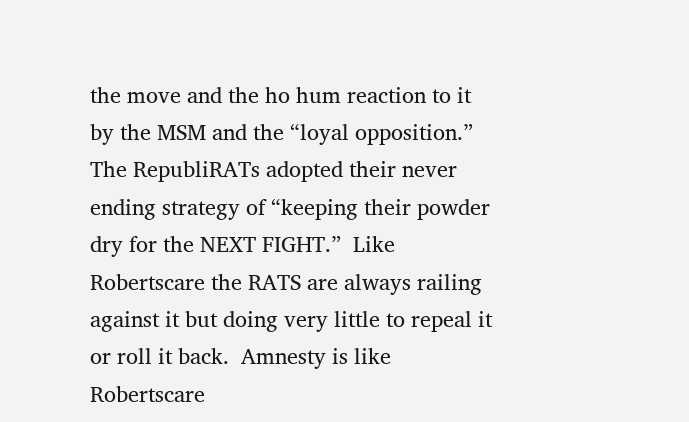the move and the ho hum reaction to it by the MSM and the “loyal opposition.”  The RepubliRATs adopted their never ending strategy of “keeping their powder dry for the NEXT FIGHT.”  Like Robertscare the RATS are always railing against it but doing very little to repeal it or roll it back.  Amnesty is like Robertscare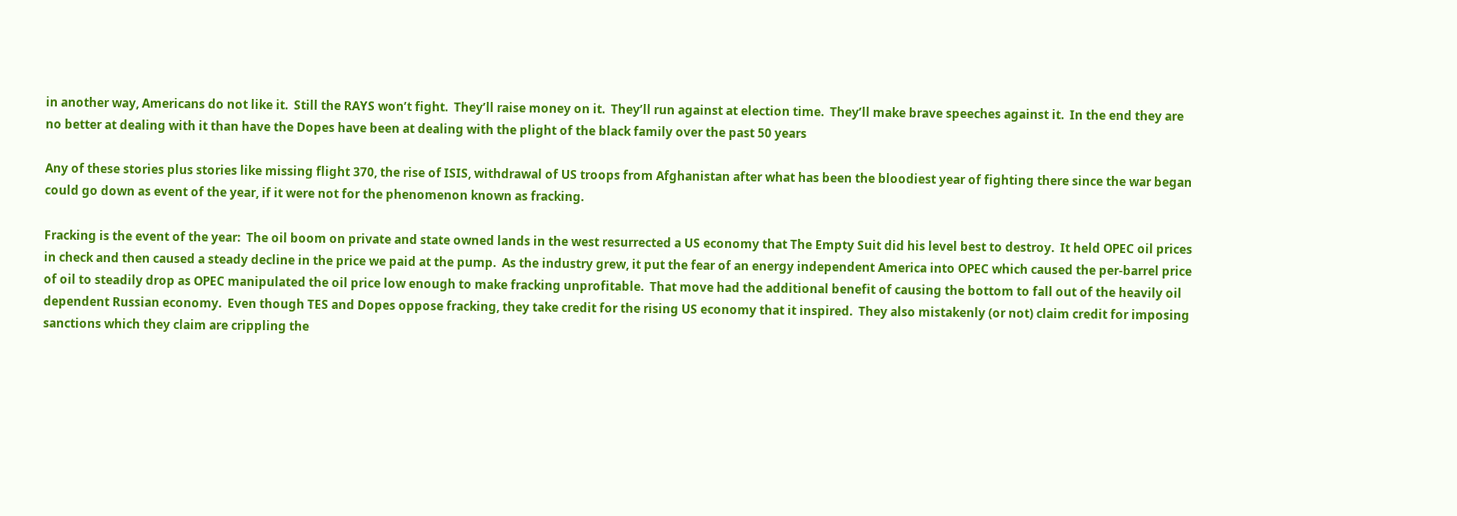in another way, Americans do not like it.  Still the RAYS won’t fight.  They’ll raise money on it.  They’ll run against at election time.  They’ll make brave speeches against it.  In the end they are no better at dealing with it than have the Dopes have been at dealing with the plight of the black family over the past 50 years

Any of these stories plus stories like missing flight 370, the rise of ISIS, withdrawal of US troops from Afghanistan after what has been the bloodiest year of fighting there since the war began could go down as event of the year, if it were not for the phenomenon known as fracking.

Fracking is the event of the year:  The oil boom on private and state owned lands in the west resurrected a US economy that The Empty Suit did his level best to destroy.  It held OPEC oil prices in check and then caused a steady decline in the price we paid at the pump.  As the industry grew, it put the fear of an energy independent America into OPEC which caused the per-barrel price of oil to steadily drop as OPEC manipulated the oil price low enough to make fracking unprofitable.  That move had the additional benefit of causing the bottom to fall out of the heavily oil dependent Russian economy.  Even though TES and Dopes oppose fracking, they take credit for the rising US economy that it inspired.  They also mistakenly (or not) claim credit for imposing sanctions which they claim are crippling the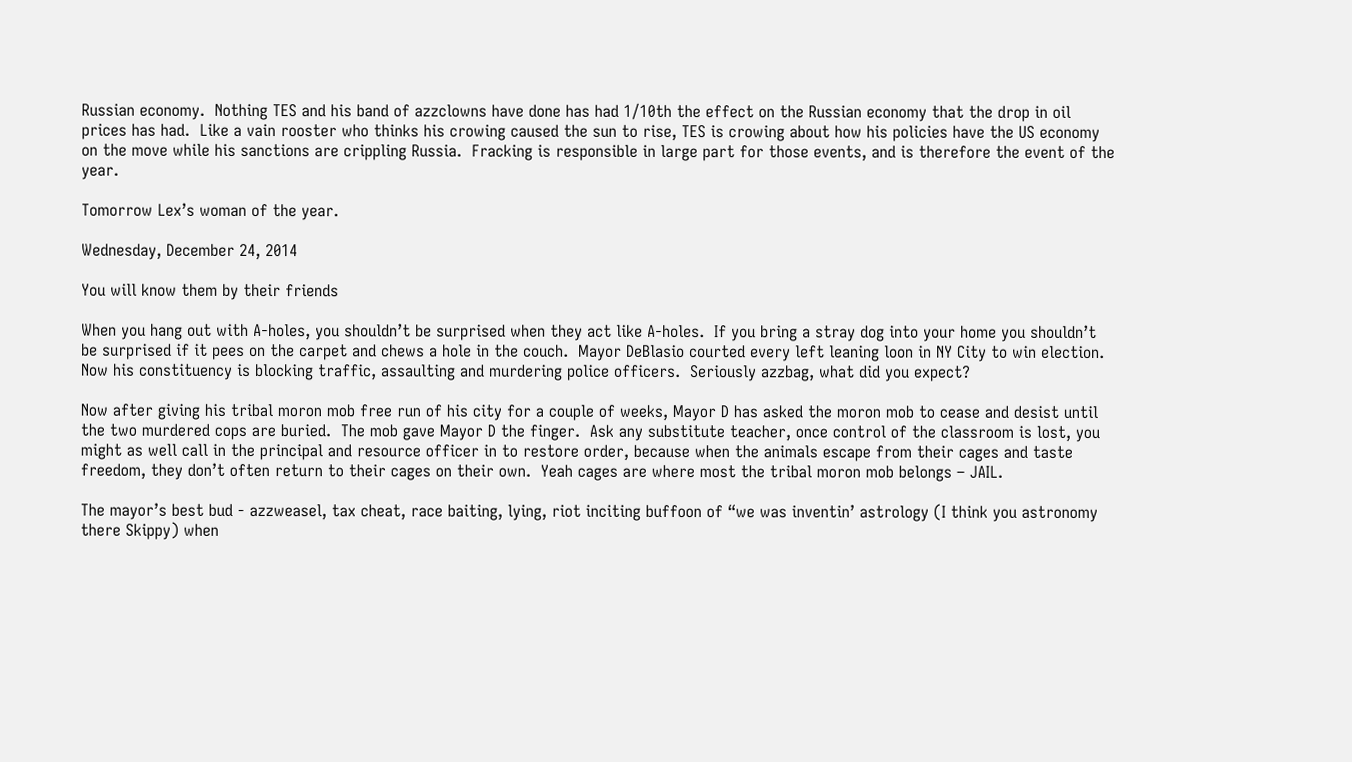Russian economy.  Nothing TES and his band of azzclowns have done has had 1/10th the effect on the Russian economy that the drop in oil prices has had.  Like a vain rooster who thinks his crowing caused the sun to rise, TES is crowing about how his policies have the US economy on the move while his sanctions are crippling Russia.  Fracking is responsible in large part for those events, and is therefore the event of the year.

Tomorrow Lex’s woman of the year.

Wednesday, December 24, 2014

You will know them by their friends

When you hang out with A-holes, you shouldn’t be surprised when they act like A-holes.  If you bring a stray dog into your home you shouldn’t be surprised if it pees on the carpet and chews a hole in the couch.  Mayor DeBlasio courted every left leaning loon in NY City to win election.  Now his constituency is blocking traffic, assaulting and murdering police officers.  Seriously azzbag, what did you expect?

Now after giving his tribal moron mob free run of his city for a couple of weeks, Mayor D has asked the moron mob to cease and desist until the two murdered cops are buried.  The mob gave Mayor D the finger.  Ask any substitute teacher, once control of the classroom is lost, you might as well call in the principal and resource officer in to restore order, because when the animals escape from their cages and taste freedom, they don’t often return to their cages on their own.  Yeah cages are where most the tribal moron mob belongs – JAIL.

The mayor’s best bud - azzweasel, tax cheat, race baiting, lying, riot inciting buffoon of “we was inventin’ astrology (I think you astronomy there Skippy) when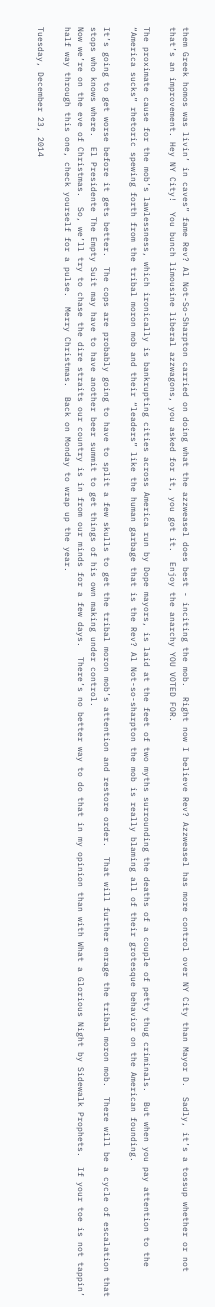them Greek homos was livin’ in caves” fame Rev? Al Not-So-Sharpton carried on doing what the azzweasel does best - inciting the mob.  Right now I believe Rev? Azzweasel has more control over NY City than Mayor D.  Sadly, it’s a tossup whether or not that’s an improvement. Hey NY City!  You bunch limousine liberal azzwagons, you asked for it, you got it.  Enjoy the anarchy YOU VOTED FOR.

The proximate cause for the mob’s lawlessness, which ironically is bankrupting cities across America run by Dope mayors, is laid at the feet of two myths surrounding the deaths of a couple of petty thug criminals.  But when you pay attention to the “America sucks” rhetoric spewing forth from the tribal moron mob and their “leaders” like the human garbage that is the Rev? Al Not-so-sharpton the mob is really blaming all of their grotesque behavior on the American founding.

It’s going to get worse before it gets better.  The cops are probably going to have to split a few skulls to get the tribal moron mob’s attention and restore order.  That will further enrage the tribal moron mob.  There will be a cycle of escalation that stops who knows where.  El Presidente The Empty Suit may have to have another beer summit to get things of his own making under control.
Now we’re on the eve of Christmas.  So, we’ll try to chase the dire straits our country is in from our minds for a few days.  There’s no better way to do that in my opinion than with What a Glorious Night by Sidewalk Prophets.  If your toe is not tappin’ half way through this one, check yourself for a pulse.  Merry Christmas.  Back on Monday to wrap up the year.

Tuesday, December 23, 2014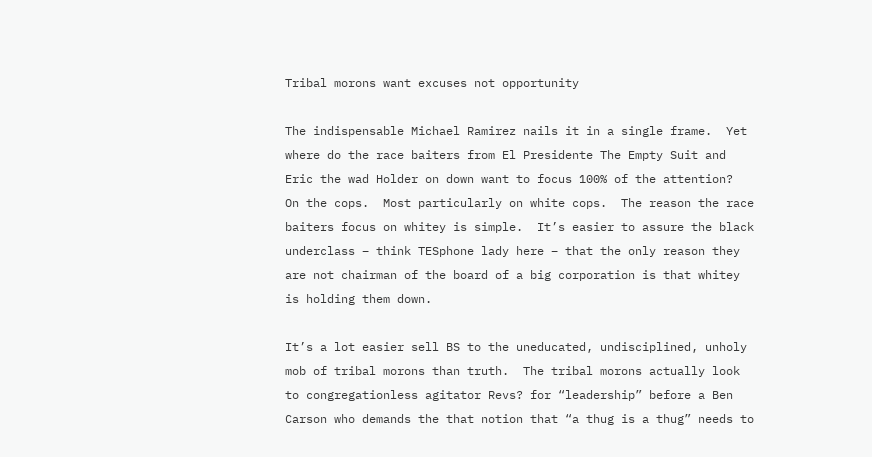Tribal morons want excuses not opportunity

The indispensable Michael Ramirez nails it in a single frame.  Yet where do the race baiters from El Presidente The Empty Suit and Eric the wad Holder on down want to focus 100% of the attention?  On the cops.  Most particularly on white cops.  The reason the race baiters focus on whitey is simple.  It’s easier to assure the black underclass – think TESphone lady here – that the only reason they are not chairman of the board of a big corporation is that whitey is holding them down.

It’s a lot easier sell BS to the uneducated, undisciplined, unholy mob of tribal morons than truth.  The tribal morons actually look to congregationless agitator Revs? for “leadership” before a Ben Carson who demands the that notion that “a thug is a thug” needs to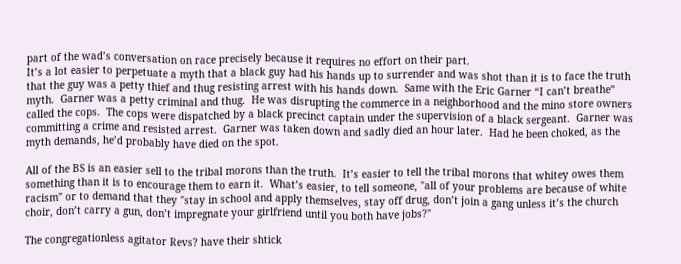part of the wad’s conversation on race precisely because it requires no effort on their part.
It’s a lot easier to perpetuate a myth that a black guy had his hands up to surrender and was shot than it is to face the truth that the guy was a petty thief and thug resisting arrest with his hands down.  Same with the Eric Garner “I can’t breathe” myth.  Garner was a petty criminal and thug.  He was disrupting the commerce in a neighborhood and the mino store owners called the cops.  The cops were dispatched by a black precinct captain under the supervision of a black sergeant.  Garner was committing a crime and resisted arrest.  Garner was taken down and sadly died an hour later.  Had he been choked, as the myth demands, he’d probably have died on the spot.

All of the BS is an easier sell to the tribal morons than the truth.  It’s easier to tell the tribal morons that whitey owes them something than it is to encourage them to earn it.  What’s easier, to tell someone, "all of your problems are because of white racism" or to demand that they "stay in school and apply themselves, stay off drug, don’t join a gang unless it’s the church choir, don’t carry a gun, don’t impregnate your girlfriend until you both have jobs?"

The congregationless agitator Revs? have their shtick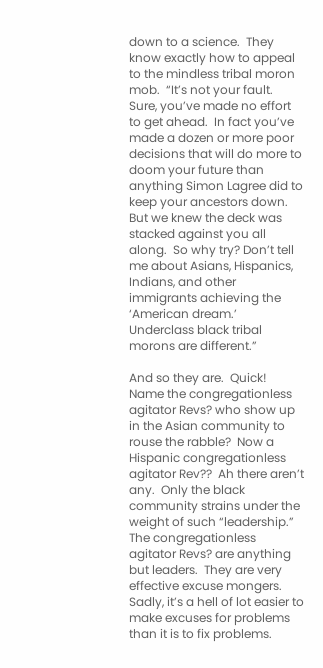down to a science.  They know exactly how to appeal to the mindless tribal moron mob.  “It’s not your fault.  Sure, you’ve made no effort to get ahead.  In fact you’ve made a dozen or more poor decisions that will do more to doom your future than anything Simon Lagree did to keep your ancestors down.  But we knew the deck was stacked against you all along.  So why try? Don’t tell me about Asians, Hispanics, Indians, and other immigrants achieving the ‘American dream.’  Underclass black tribal morons are different.”

And so they are.  Quick!  Name the congregationless agitator Revs? who show up in the Asian community to rouse the rabble?  Now a Hispanic congregationless agitator Rev??  Ah there aren’t any.  Only the black community strains under the weight of such “leadership.”  The congregationless agitator Revs? are anything but leaders.  They are very effective excuse mongers.  Sadly, it’s a hell of lot easier to make excuses for problems than it is to fix problems.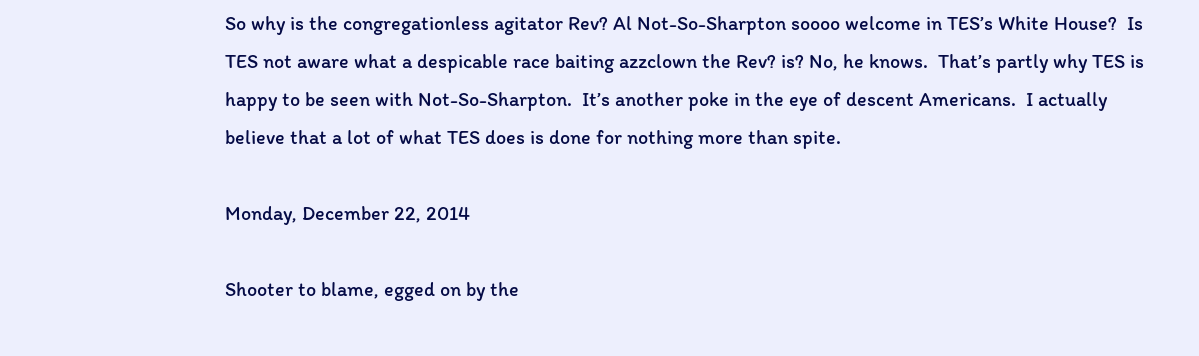So why is the congregationless agitator Rev? Al Not-So-Sharpton soooo welcome in TES’s White House?  Is TES not aware what a despicable race baiting azzclown the Rev? is? No, he knows.  That’s partly why TES is happy to be seen with Not-So-Sharpton.  It’s another poke in the eye of descent Americans.  I actually believe that a lot of what TES does is done for nothing more than spite.

Monday, December 22, 2014

Shooter to blame, egged on by the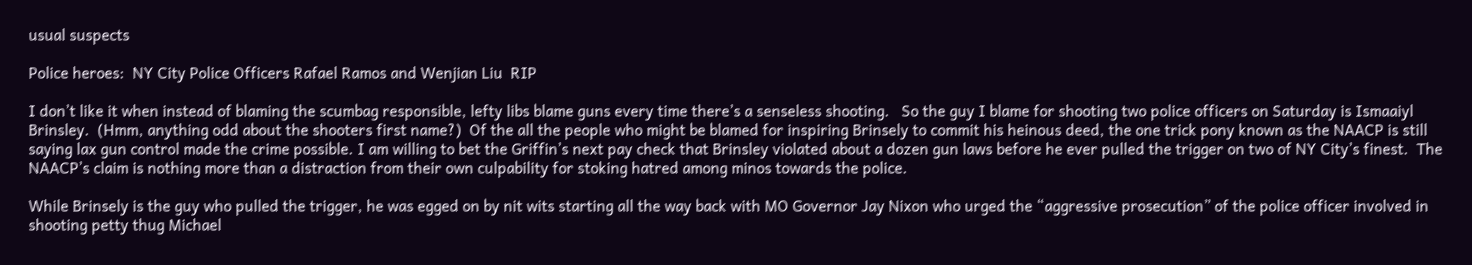usual suspects

Police heroes:  NY City Police Officers Rafael Ramos and Wenjian Liu  RIP

I don’t like it when instead of blaming the scumbag responsible, lefty libs blame guns every time there’s a senseless shooting.   So the guy I blame for shooting two police officers on Saturday is Ismaaiyl Brinsley.  (Hmm, anything odd about the shooters first name?)  Of the all the people who might be blamed for inspiring Brinsely to commit his heinous deed, the one trick pony known as the NAACP is still saying lax gun control made the crime possible. I am willing to bet the Griffin’s next pay check that Brinsley violated about a dozen gun laws before he ever pulled the trigger on two of NY City’s finest.  The NAACP’s claim is nothing more than a distraction from their own culpability for stoking hatred among minos towards the police.

While Brinsely is the guy who pulled the trigger, he was egged on by nit wits starting all the way back with MO Governor Jay Nixon who urged the “aggressive prosecution” of the police officer involved in shooting petty thug Michael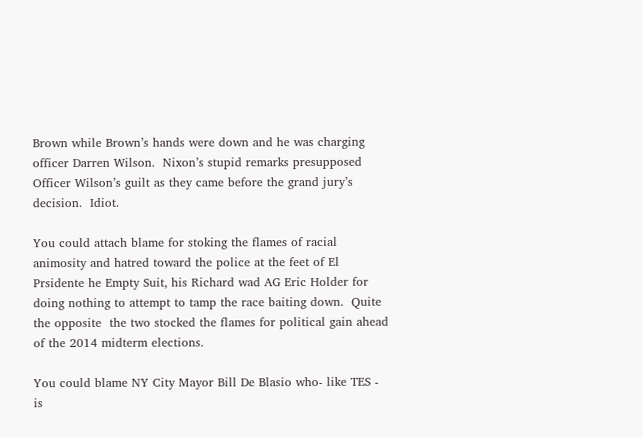Brown while Brown’s hands were down and he was charging officer Darren Wilson.  Nixon’s stupid remarks presupposed Officer Wilson’s guilt as they came before the grand jury’s decision.  Idiot.

You could attach blame for stoking the flames of racial animosity and hatred toward the police at the feet of El Prsidente he Empty Suit, his Richard wad AG Eric Holder for doing nothing to attempt to tamp the race baiting down.  Quite the opposite  the two stocked the flames for political gain ahead of the 2014 midterm elections.

You could blame NY City Mayor Bill De Blasio who- like TES - is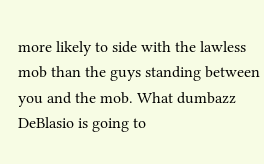more likely to side with the lawless mob than the guys standing between you and the mob. What dumbazz DeBlasio is going to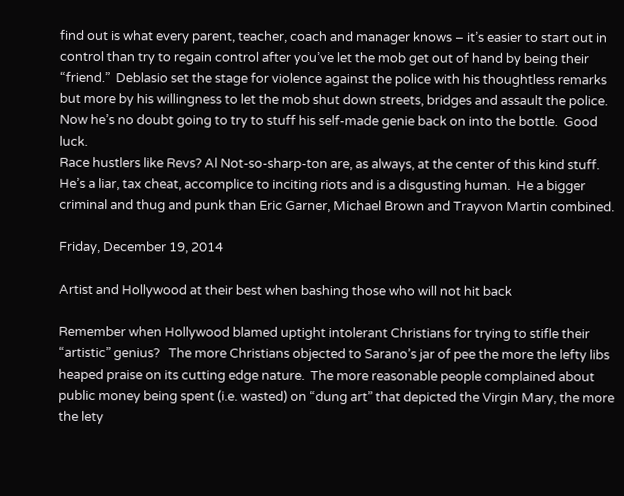find out is what every parent, teacher, coach and manager knows – it’s easier to start out in control than try to regain control after you’ve let the mob get out of hand by being their “friend.”  Deblasio set the stage for violence against the police with his thoughtless remarks but more by his willingness to let the mob shut down streets, bridges and assault the police.  Now he’s no doubt going to try to stuff his self-made genie back on into the bottle.  Good luck.
Race hustlers like Revs? Al Not-so-sharp-ton are, as always, at the center of this kind stuff.  He’s a liar, tax cheat, accomplice to inciting riots and is a disgusting human.  He a bigger criminal and thug and punk than Eric Garner, Michael Brown and Trayvon Martin combined.

Friday, December 19, 2014

Artist and Hollywood at their best when bashing those who will not hit back

Remember when Hollywood blamed uptight intolerant Christians for trying to stifle their “artistic” genius?   The more Christians objected to Sarano’s jar of pee the more the lefty libs heaped praise on its cutting edge nature.  The more reasonable people complained about public money being spent (i.e. wasted) on “dung art” that depicted the Virgin Mary, the more the lety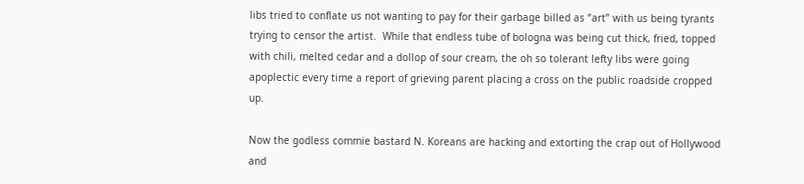libs tried to conflate us not wanting to pay for their garbage billed as “art” with us being tyrants trying to censor the artist.  While that endless tube of bologna was being cut thick, fried, topped with chili, melted cedar and a dollop of sour cream, the oh so tolerant lefty libs were going apoplectic every time a report of grieving parent placing a cross on the public roadside cropped up.

Now the godless commie bastard N. Koreans are hacking and extorting the crap out of Hollywood and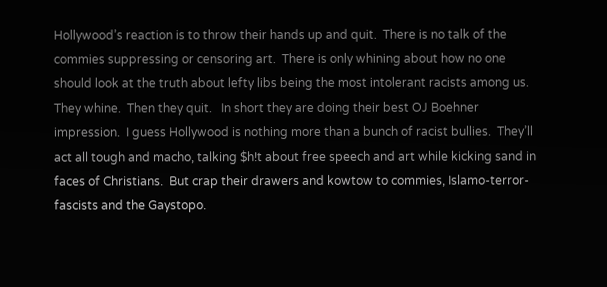Hollywood’s reaction is to throw their hands up and quit.  There is no talk of the commies suppressing or censoring art.  There is only whining about how no one should look at the truth about lefty libs being the most intolerant racists among us. They whine.  Then they quit.   In short they are doing their best OJ Boehner impression.  I guess Hollywood is nothing more than a bunch of racist bullies.  They’ll act all tough and macho, talking $h!t about free speech and art while kicking sand in faces of Christians.  But crap their drawers and kowtow to commies, Islamo-terror-fascists and the Gaystopo.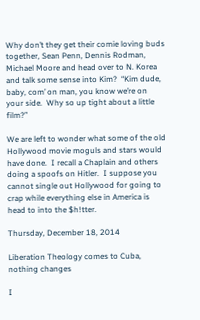Why don’t they get their comie loving buds together, Sean Penn, Dennis Rodman, Michael Moore and head over to N. Korea and talk some sense into Kim?  “Kim dude, baby, com’ on man, you know we’re on your side.  Why so up tight about a little film?”

We are left to wonder what some of the old Hollywood movie moguls and stars would have done.  I recall a Chaplain and others doing a spoofs on Hitler.  I suppose you cannot single out Hollywood for going to crap while everything else in America is head to into the $h!tter.

Thursday, December 18, 2014

Liberation Theology comes to Cuba, nothing changes

I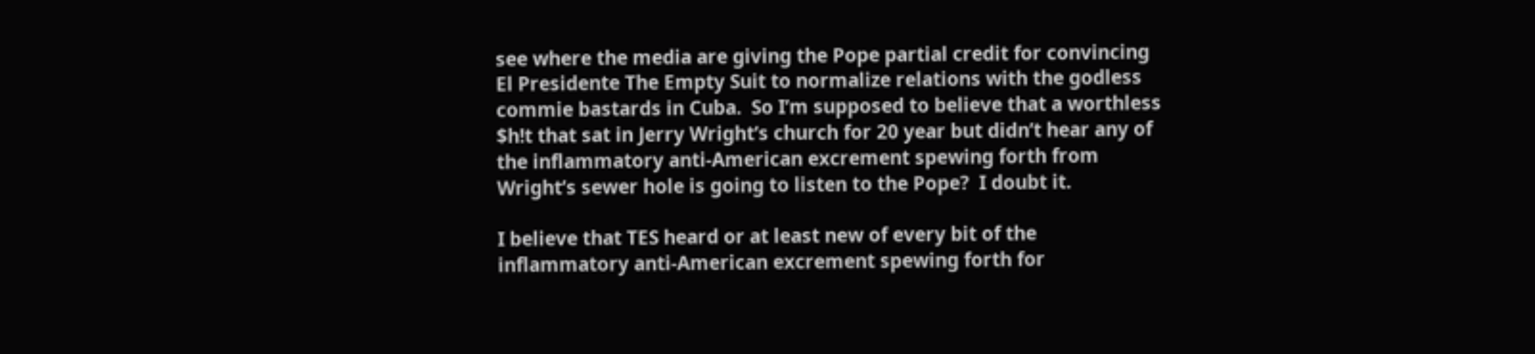see where the media are giving the Pope partial credit for convincing El Presidente The Empty Suit to normalize relations with the godless commie bastards in Cuba.  So I’m supposed to believe that a worthless $h!t that sat in Jerry Wright’s church for 20 year but didn’t hear any of the inflammatory anti-American excrement spewing forth from Wright’s sewer hole is going to listen to the Pope?  I doubt it.

I believe that TES heard or at least new of every bit of the inflammatory anti-American excrement spewing forth for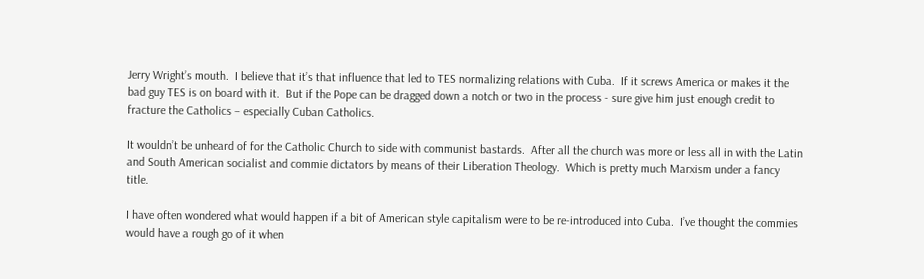Jerry Wright’s mouth.  I believe that it’s that influence that led to TES normalizing relations with Cuba.  If it screws America or makes it the bad guy TES is on board with it.  But if the Pope can be dragged down a notch or two in the process - sure give him just enough credit to fracture the Catholics – especially Cuban Catholics.

It wouldn’t be unheard of for the Catholic Church to side with communist bastards.  After all the church was more or less all in with the Latin and South American socialist and commie dictators by means of their Liberation Theology.  Which is pretty much Marxism under a fancy title.

I have often wondered what would happen if a bit of American style capitalism were to be re-introduced into Cuba.  I’ve thought the commies would have a rough go of it when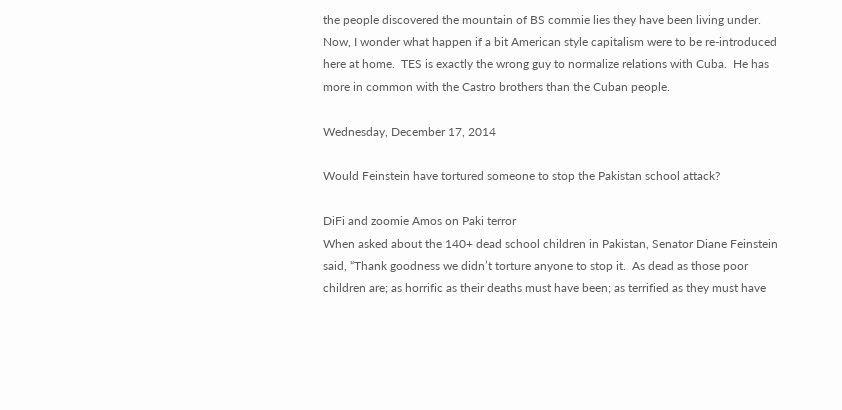the people discovered the mountain of BS commie lies they have been living under.  Now, I wonder what happen if a bit American style capitalism were to be re-introduced here at home.  TES is exactly the wrong guy to normalize relations with Cuba.  He has more in common with the Castro brothers than the Cuban people.

Wednesday, December 17, 2014

Would Feinstein have tortured someone to stop the Pakistan school attack?

DiFi and zoomie Amos on Paki terror
When asked about the 140+ dead school children in Pakistan, Senator Diane Feinstein said, “Thank goodness we didn’t torture anyone to stop it.  As dead as those poor children are; as horrific as their deaths must have been; as terrified as they must have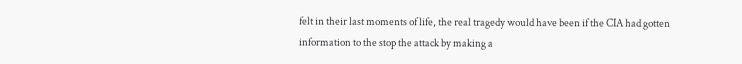felt in their last moments of life, the real tragedy would have been if the CIA had gotten information to the stop the attack by making a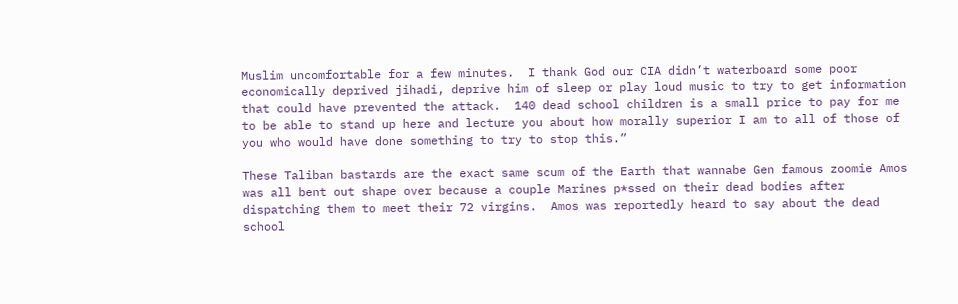Muslim uncomfortable for a few minutes.  I thank God our CIA didn’t waterboard some poor economically deprived jihadi, deprive him of sleep or play loud music to try to get information that could have prevented the attack.  140 dead school children is a small price to pay for me to be able to stand up here and lecture you about how morally superior I am to all of those of you who would have done something to try to stop this.”

These Taliban bastards are the exact same scum of the Earth that wannabe Gen famous zoomie Amos was all bent out shape over because a couple Marines p*ssed on their dead bodies after dispatching them to meet their 72 virgins.  Amos was reportedly heard to say about the dead school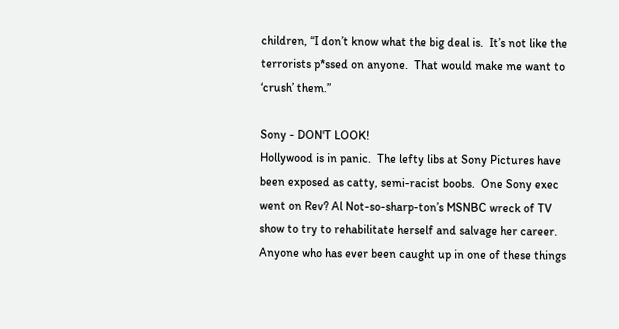children, “I don’t know what the big deal is.  It’s not like the terrorists p*ssed on anyone.  That would make me want to ‘crush’ them.”

Sony - DON'T LOOK!
Hollywood is in panic.  The lefty libs at Sony Pictures have been exposed as catty, semi-racist boobs.  One Sony exec went on Rev? Al Not-so-sharp-ton’s MSNBC wreck of TV show to try to rehabilitate herself and salvage her career.  Anyone who has ever been caught up in one of these things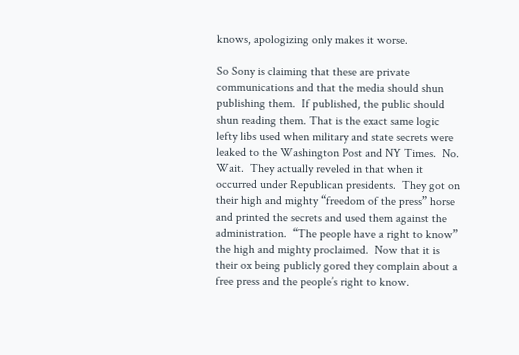knows, apologizing only makes it worse.

So Sony is claiming that these are private communications and that the media should shun publishing them.  If published, the public should shun reading them. That is the exact same logic lefty libs used when military and state secrets were leaked to the Washington Post and NY Times.  No.  Wait.  They actually reveled in that when it occurred under Republican presidents.  They got on their high and mighty “freedom of the press” horse and printed the secrets and used them against the administration.  “The people have a right to know” the high and mighty proclaimed.  Now that it is their ox being publicly gored they complain about a free press and the people’s right to know.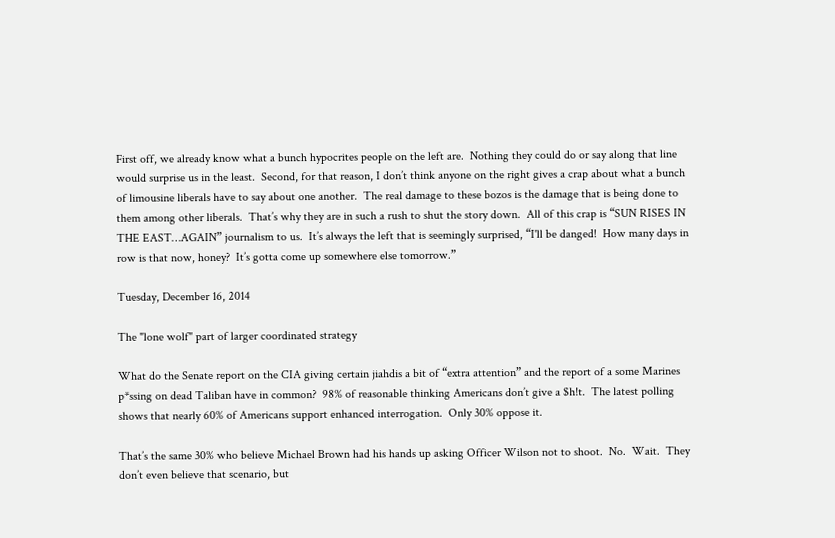First off, we already know what a bunch hypocrites people on the left are.  Nothing they could do or say along that line would surprise us in the least.  Second, for that reason, I don’t think anyone on the right gives a crap about what a bunch of limousine liberals have to say about one another.  The real damage to these bozos is the damage that is being done to them among other liberals.  That’s why they are in such a rush to shut the story down.  All of this crap is “SUN RISES IN THE EAST…AGAIN” journalism to us.  It’s always the left that is seemingly surprised, “I'll be danged!  How many days in row is that now, honey?  It’s gotta come up somewhere else tomorrow.”

Tuesday, December 16, 2014

The "lone wolf" part of larger coordinated strategy

What do the Senate report on the CIA giving certain jiahdis a bit of “extra attention” and the report of a some Marines p*ssing on dead Taliban have in common?  98% of reasonable thinking Americans don’t give a $h!t.  The latest polling shows that nearly 60% of Americans support enhanced interrogation.  Only 30% oppose it.

That’s the same 30% who believe Michael Brown had his hands up asking Officer Wilson not to shoot.  No.  Wait.  They don’t even believe that scenario, but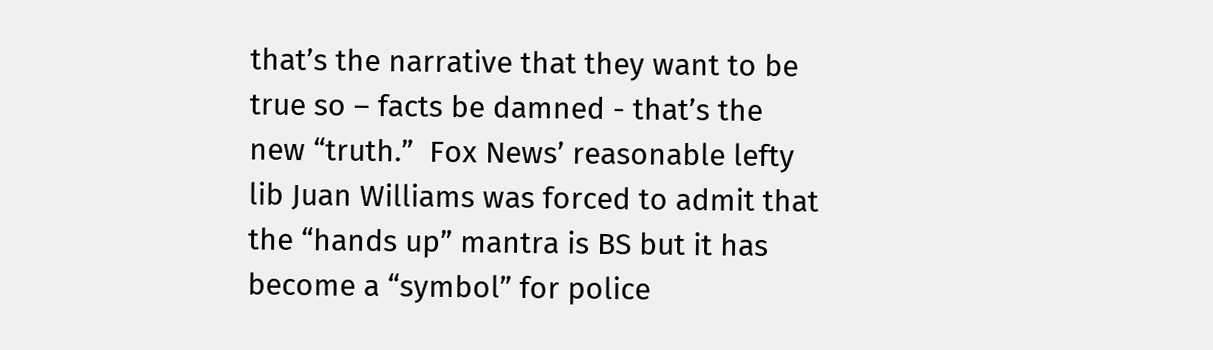that’s the narrative that they want to be true so – facts be damned - that’s the new “truth.”  Fox News’ reasonable lefty lib Juan Williams was forced to admit that the “hands up” mantra is BS but it has become a “symbol” for police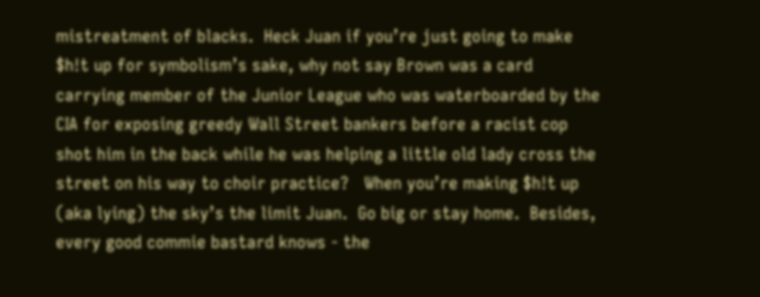mistreatment of blacks.  Heck Juan if you’re just going to make $h!t up for symbolism’s sake, why not say Brown was a card carrying member of the Junior League who was waterboarded by the CIA for exposing greedy Wall Street bankers before a racist cop shot him in the back while he was helping a little old lady cross the street on his way to choir practice?   When you’re making $h!t up (aka lying) the sky’s the limit Juan.  Go big or stay home.  Besides, every good commie bastard knows - the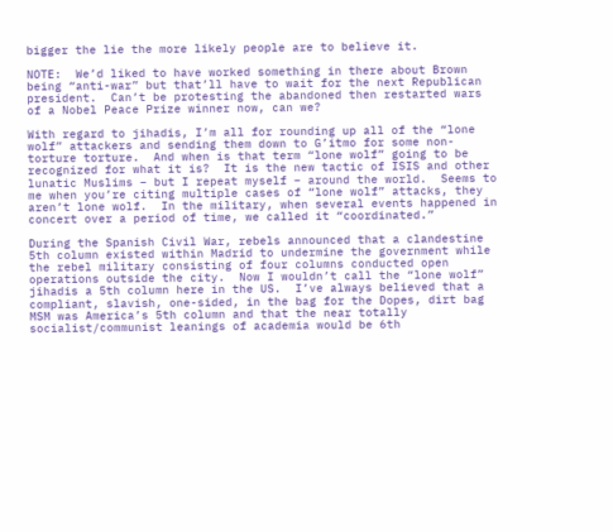bigger the lie the more likely people are to believe it.

NOTE:  We’d liked to have worked something in there about Brown being “anti-war” but that’ll have to wait for the next Republican president.  Can’t be protesting the abandoned then restarted wars of a Nobel Peace Prize winner now, can we?

With regard to jihadis, I’m all for rounding up all of the “lone wolf” attackers and sending them down to G’itmo for some non-torture torture.  And when is that term “lone wolf” going to be recognized for what it is?  It is the new tactic of ISIS and other lunatic Muslims – but I repeat myself – around the world.  Seems to me when you’re citing multiple cases of “lone wolf” attacks, they aren’t lone wolf.  In the military, when several events happened in concert over a period of time, we called it “coordinated.”

During the Spanish Civil War, rebels announced that a clandestine 5th column existed within Madrid to undermine the government while the rebel military consisting of four columns conducted open operations outside the city.  Now I wouldn’t call the “lone wolf” jihadis a 5th column here in the US.  I’ve always believed that a compliant, slavish, one-sided, in the bag for the Dopes, dirt bag MSM was America’s 5th column and that the near totally socialist/communist leanings of academia would be 6th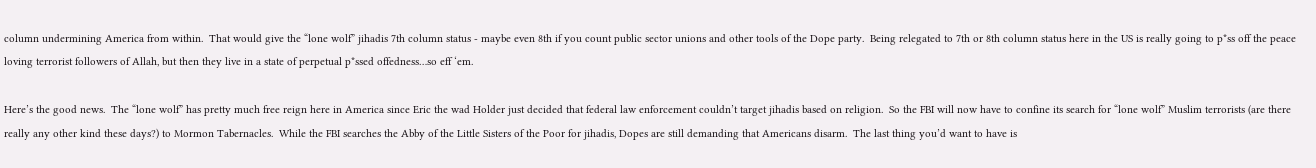column undermining America from within.  That would give the “lone wolf” jihadis 7th column status - maybe even 8th if you count public sector unions and other tools of the Dope party.  Being relegated to 7th or 8th column status here in the US is really going to p*ss off the peace loving terrorist followers of Allah, but then they live in a state of perpetual p*ssed offedness…so eff ‘em.

Here’s the good news.  The “lone wolf” has pretty much free reign here in America since Eric the wad Holder just decided that federal law enforcement couldn’t target jihadis based on religion.  So the FBI will now have to confine its search for “lone wolf” Muslim terrorists (are there really any other kind these days?) to Mormon Tabernacles.  While the FBI searches the Abby of the Little Sisters of the Poor for jihadis, Dopes are still demanding that Americans disarm.  The last thing you’d want to have is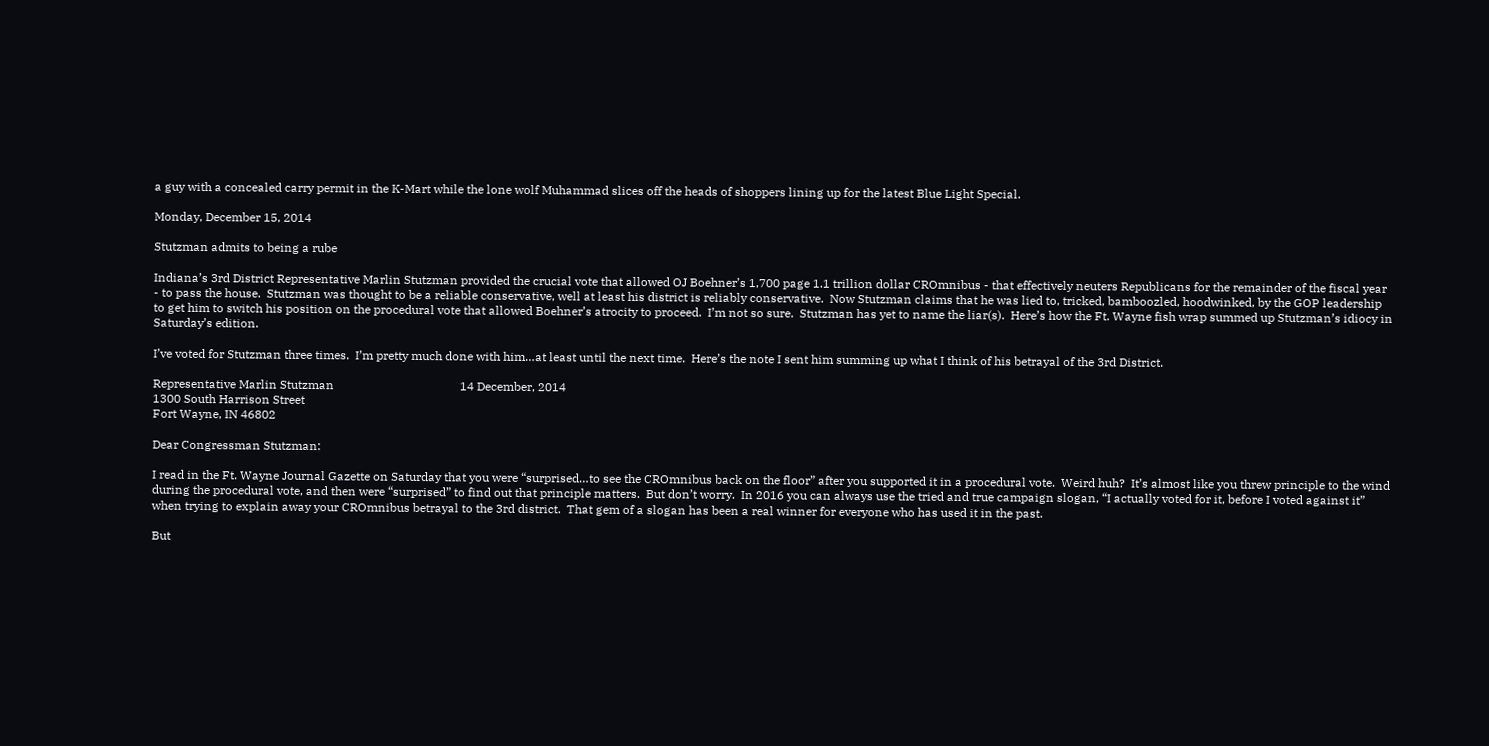a guy with a concealed carry permit in the K-Mart while the lone wolf Muhammad slices off the heads of shoppers lining up for the latest Blue Light Special.

Monday, December 15, 2014

Stutzman admits to being a rube

Indiana’s 3rd District Representative Marlin Stutzman provided the crucial vote that allowed OJ Boehner’s 1,700 page 1.1 trillion dollar CROmnibus - that effectively neuters Republicans for the remainder of the fiscal year - to pass the house.  Stutzman was thought to be a reliable conservative, well at least his district is reliably conservative.  Now Stutzman claims that he was lied to, tricked, bamboozled, hoodwinked, by the GOP leadership to get him to switch his position on the procedural vote that allowed Boehner’s atrocity to proceed.  I’m not so sure.  Stutzman has yet to name the liar(s).  Here’s how the Ft. Wayne fish wrap summed up Stutzman’s idiocy in Saturday’s edition.

I’ve voted for Stutzman three times.  I’m pretty much done with him…at least until the next time.  Here’s the note I sent him summing up what I think of his betrayal of the 3rd District.

Representative Marlin Stutzman                                          14 December, 2014
1300 South Harrison Street
Fort Wayne, IN 46802

Dear Congressman Stutzman:

I read in the Ft. Wayne Journal Gazette on Saturday that you were “surprised…to see the CROmnibus back on the floor” after you supported it in a procedural vote.  Weird huh?  It’s almost like you threw principle to the wind during the procedural vote, and then were “surprised” to find out that principle matters.  But don’t worry.  In 2016 you can always use the tried and true campaign slogan, “I actually voted for it, before I voted against it” when trying to explain away your CROmnibus betrayal to the 3rd district.  That gem of a slogan has been a real winner for everyone who has used it in the past.

But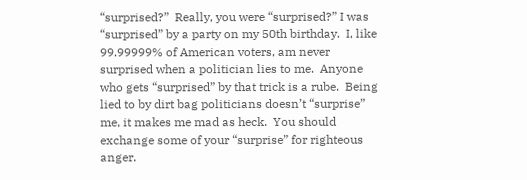“surprised?”  Really, you were “surprised?” I was “surprised” by a party on my 50th birthday.  I, like 99.99999% of American voters, am never surprised when a politician lies to me.  Anyone who gets “surprised” by that trick is a rube.  Being lied to by dirt bag politicians doesn’t “surprise” me, it makes me mad as heck.  You should exchange some of your “surprise” for righteous anger.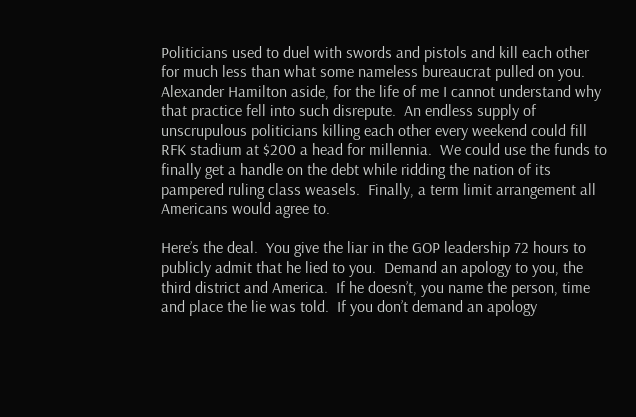Politicians used to duel with swords and pistols and kill each other for much less than what some nameless bureaucrat pulled on you.  Alexander Hamilton aside, for the life of me I cannot understand why that practice fell into such disrepute.  An endless supply of unscrupulous politicians killing each other every weekend could fill RFK stadium at $200 a head for millennia.  We could use the funds to finally get a handle on the debt while ridding the nation of its pampered ruling class weasels.  Finally, a term limit arrangement all Americans would agree to.

Here’s the deal.  You give the liar in the GOP leadership 72 hours to publicly admit that he lied to you.  Demand an apology to you, the third district and America.  If he doesn’t, you name the person, time and place the lie was told.  If you don’t demand an apology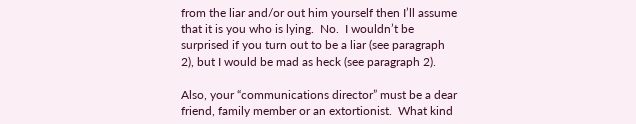from the liar and/or out him yourself then I’ll assume that it is you who is lying.  No.  I wouldn’t be surprised if you turn out to be a liar (see paragraph 2), but I would be mad as heck (see paragraph 2).

Also, your “communications director” must be a dear friend, family member or an extortionist.  What kind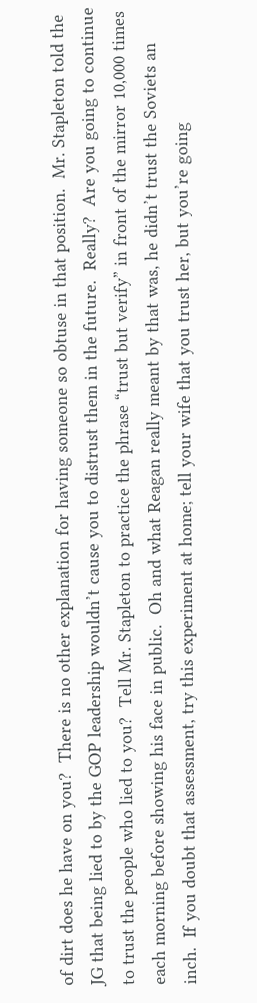of dirt does he have on you?  There is no other explanation for having someone so obtuse in that position.  Mr. Stapleton told the JG that being lied to by the GOP leadership wouldn’t cause you to distrust them in the future.  Really?  Are you going to continue to trust the people who lied to you?  Tell Mr. Stapleton to practice the phrase “trust but verify” in front of the mirror 10,000 times each morning before showing his face in public.  Oh and what Reagan really meant by that was, he didn’t trust the Soviets an inch.  If you doubt that assessment, try this experiment at home; tell your wife that you trust her, but you’re going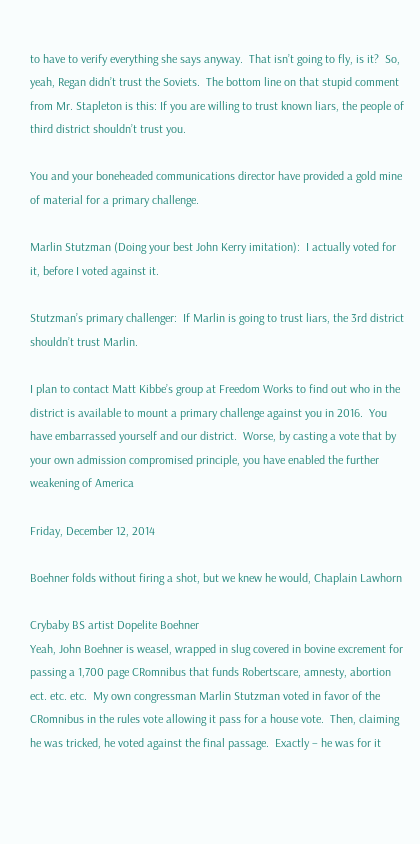to have to verify everything she says anyway.  That isn’t going to fly, is it?  So, yeah, Regan didn’t trust the Soviets.  The bottom line on that stupid comment from Mr. Stapleton is this: If you are willing to trust known liars, the people of third district shouldn’t trust you.

You and your boneheaded communications director have provided a gold mine of material for a primary challenge.

Marlin Stutzman (Doing your best John Kerry imitation):  I actually voted for it, before I voted against it.

Stutzman’s primary challenger:  If Marlin is going to trust liars, the 3rd district shouldn’t trust Marlin.

I plan to contact Matt Kibbe’s group at Freedom Works to find out who in the district is available to mount a primary challenge against you in 2016.  You have embarrassed yourself and our district.  Worse, by casting a vote that by your own admission compromised principle, you have enabled the further weakening of America

Friday, December 12, 2014

Boehner folds without firing a shot, but we knew he would, Chaplain Lawhorn

Crybaby BS artist Dopelite Boehner
Yeah, John Boehner is weasel, wrapped in slug covered in bovine excrement for passing a 1,700 page CRomnibus that funds Robertscare, amnesty, abortion ect. etc. etc.  My own congressman Marlin Stutzman voted in favor of the CRomnibus in the rules vote allowing it pass for a house vote.  Then, claiming he was tricked, he voted against the final passage.  Exactly – he was for it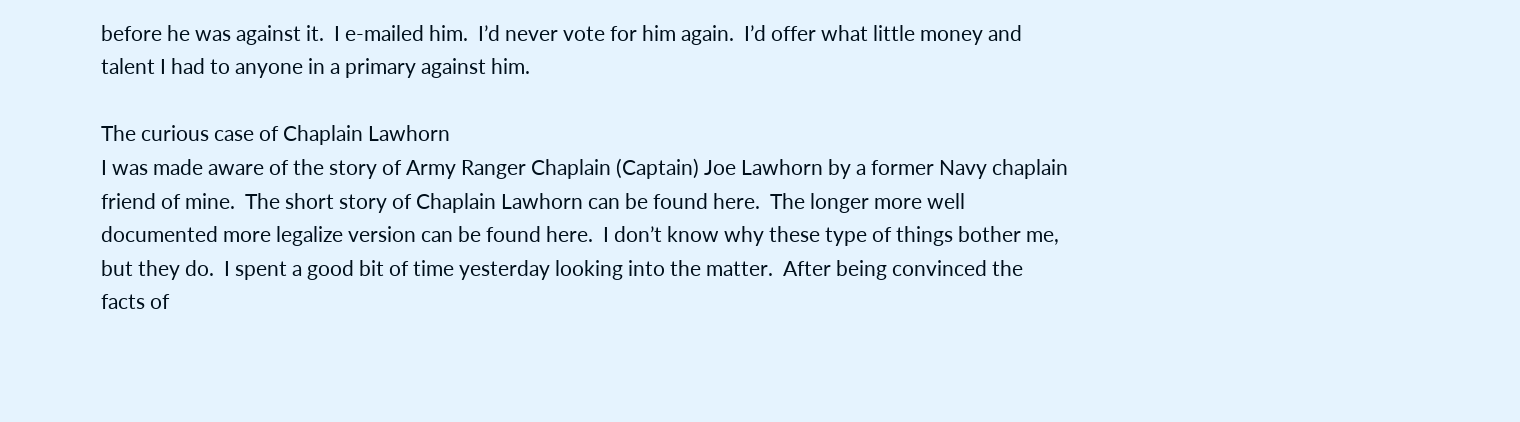before he was against it.  I e-mailed him.  I’d never vote for him again.  I’d offer what little money and talent I had to anyone in a primary against him.

The curious case of Chaplain Lawhorn
I was made aware of the story of Army Ranger Chaplain (Captain) Joe Lawhorn by a former Navy chaplain friend of mine.  The short story of Chaplain Lawhorn can be found here.  The longer more well documented more legalize version can be found here.  I don’t know why these type of things bother me, but they do.  I spent a good bit of time yesterday looking into the matter.  After being convinced the facts of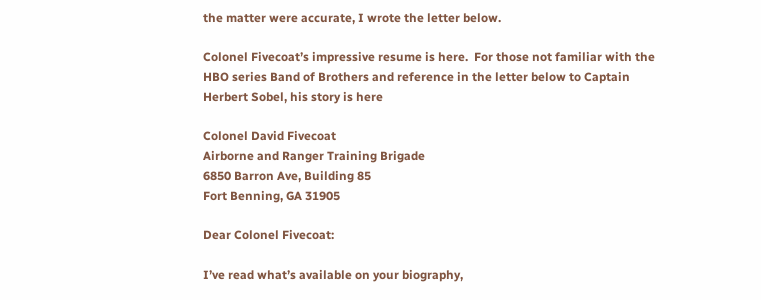the matter were accurate, I wrote the letter below.

Colonel Fivecoat’s impressive resume is here.  For those not familiar with the HBO series Band of Brothers and reference in the letter below to Captain Herbert Sobel, his story is here

Colonel David Fivecoat
Airborne and Ranger Training Brigade
6850 Barron Ave, Building 85
Fort Benning, GA 31905

Dear Colonel Fivecoat:

I’ve read what’s available on your biography,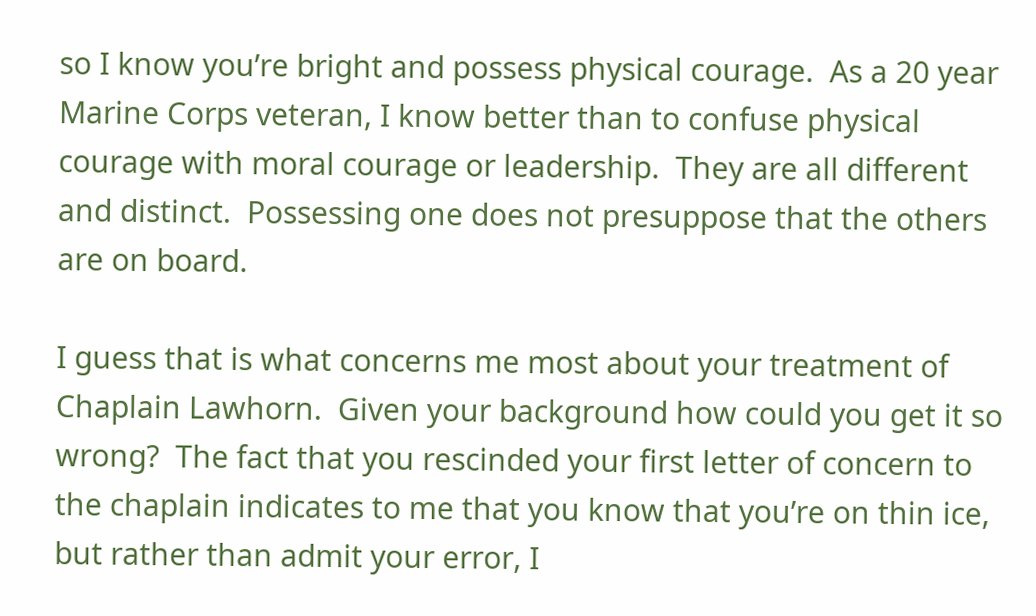so I know you’re bright and possess physical courage.  As a 20 year Marine Corps veteran, I know better than to confuse physical courage with moral courage or leadership.  They are all different and distinct.  Possessing one does not presuppose that the others are on board.

I guess that is what concerns me most about your treatment of Chaplain Lawhorn.  Given your background how could you get it so wrong?  The fact that you rescinded your first letter of concern to the chaplain indicates to me that you know that you’re on thin ice, but rather than admit your error, I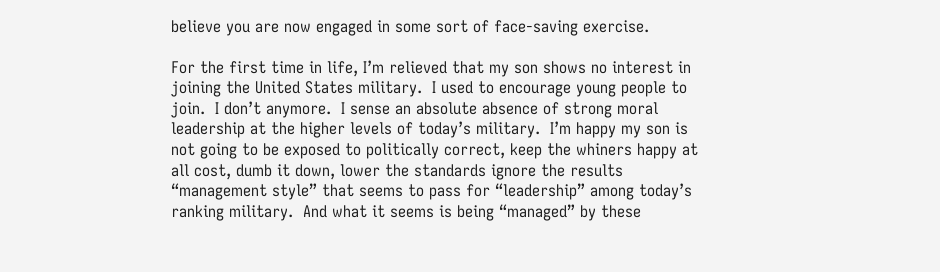believe you are now engaged in some sort of face-saving exercise.

For the first time in life, I’m relieved that my son shows no interest in joining the United States military.  I used to encourage young people to join.  I don’t anymore.  I sense an absolute absence of strong moral leadership at the higher levels of today’s military.  I’m happy my son is not going to be exposed to politically correct, keep the whiners happy at all cost, dumb it down, lower the standards ignore the results “management style” that seems to pass for “leadership” among today’s ranking military.  And what it seems is being “managed” by these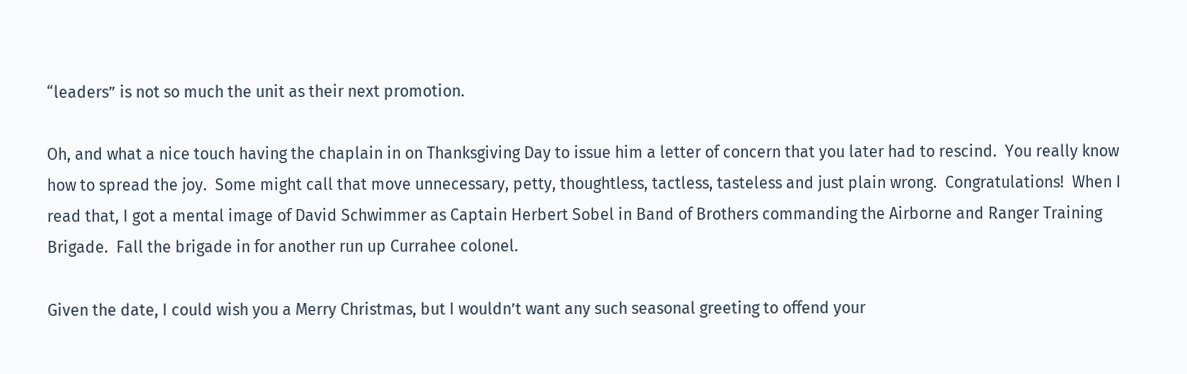“leaders” is not so much the unit as their next promotion.

Oh, and what a nice touch having the chaplain in on Thanksgiving Day to issue him a letter of concern that you later had to rescind.  You really know how to spread the joy.  Some might call that move unnecessary, petty, thoughtless, tactless, tasteless and just plain wrong.  Congratulations!  When I read that, I got a mental image of David Schwimmer as Captain Herbert Sobel in Band of Brothers commanding the Airborne and Ranger Training Brigade.  Fall the brigade in for another run up Currahee colonel.

Given the date, I could wish you a Merry Christmas, but I wouldn’t want any such seasonal greeting to offend your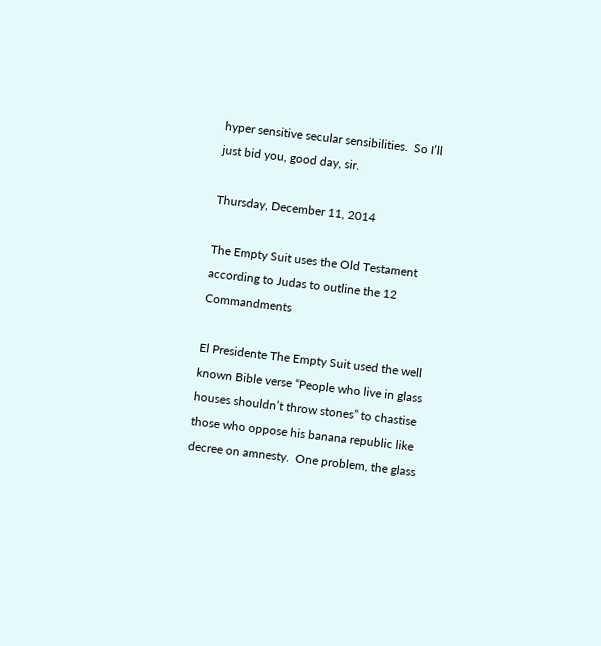hyper sensitive secular sensibilities.  So I’ll just bid you, good day, sir.

Thursday, December 11, 2014

The Empty Suit uses the Old Testament according to Judas to outline the 12 Commandments

El Presidente The Empty Suit used the well known Bible verse “People who live in glass houses shouldn’t throw stones” to chastise those who oppose his banana republic like decree on amnesty.  One problem, the glass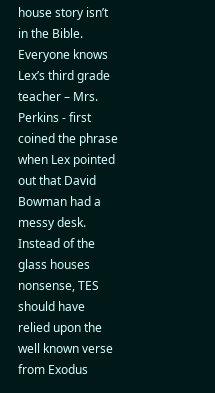house story isn’t in the Bible. Everyone knows Lex’s third grade teacher – Mrs. Perkins - first coined the phrase when Lex pointed out that David Bowman had a messy desk.  Instead of the glass houses nonsense, TES should have relied upon the well known verse from Exodus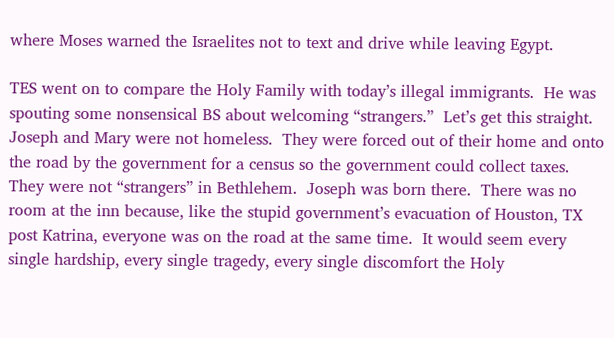where Moses warned the Israelites not to text and drive while leaving Egypt.

TES went on to compare the Holy Family with today’s illegal immigrants.  He was spouting some nonsensical BS about welcoming “strangers.”  Let’s get this straight.   Joseph and Mary were not homeless.  They were forced out of their home and onto the road by the government for a census so the government could collect taxes.  They were not “strangers” in Bethlehem.  Joseph was born there.  There was no room at the inn because, like the stupid government’s evacuation of Houston, TX post Katrina, everyone was on the road at the same time.  It would seem every single hardship, every single tragedy, every single discomfort the Holy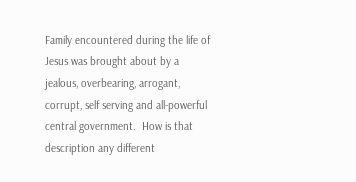Family encountered during the life of Jesus was brought about by a jealous, overbearing, arrogant, corrupt, self serving and all-powerful central government.  How is that description any different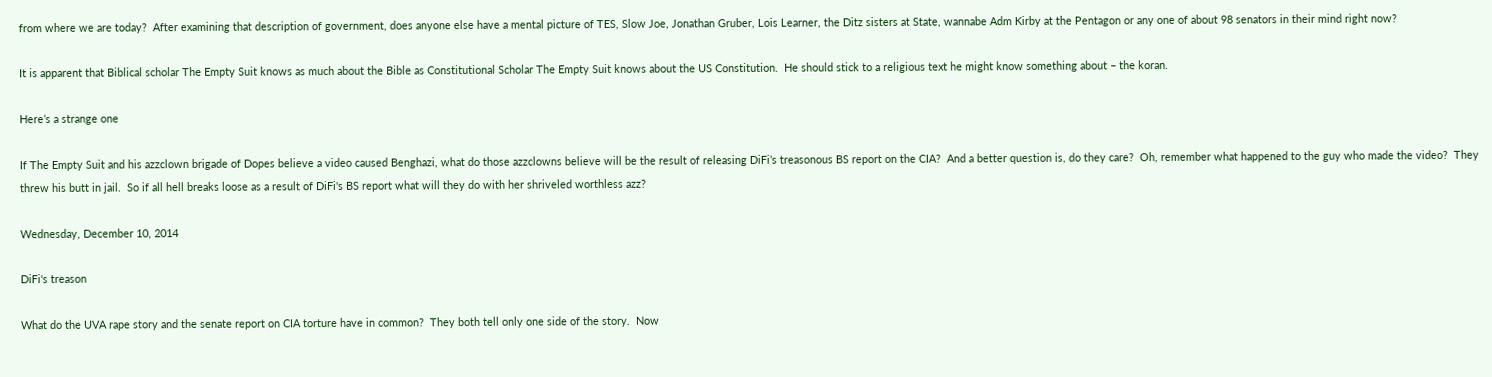from where we are today?  After examining that description of government, does anyone else have a mental picture of TES, Slow Joe, Jonathan Gruber, Lois Learner, the Ditz sisters at State, wannabe Adm Kirby at the Pentagon or any one of about 98 senators in their mind right now?

It is apparent that Biblical scholar The Empty Suit knows as much about the Bible as Constitutional Scholar The Empty Suit knows about the US Constitution.  He should stick to a religious text he might know something about – the koran.

Here’s a strange one

If The Empty Suit and his azzclown brigade of Dopes believe a video caused Benghazi, what do those azzclowns believe will be the result of releasing DiFi’s treasonous BS report on the CIA?  And a better question is, do they care?  Oh, remember what happened to the guy who made the video?  They threw his butt in jail.  So if all hell breaks loose as a result of DiFi's BS report what will they do with her shriveled worthless azz?

Wednesday, December 10, 2014

DiFi's treason

What do the UVA rape story and the senate report on CIA torture have in common?  They both tell only one side of the story.  Now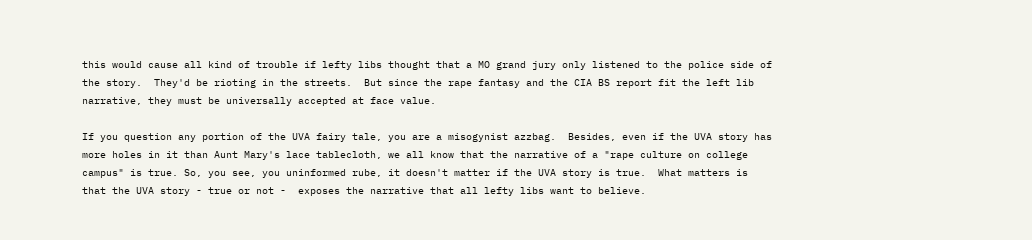this would cause all kind of trouble if lefty libs thought that a MO grand jury only listened to the police side of the story.  They'd be rioting in the streets.  But since the rape fantasy and the CIA BS report fit the left lib narrative, they must be universally accepted at face value.

If you question any portion of the UVA fairy tale, you are a misogynist azzbag.  Besides, even if the UVA story has more holes in it than Aunt Mary's lace tablecloth, we all know that the narrative of a "rape culture on college campus" is true. So, you see, you uninformed rube, it doesn't matter if the UVA story is true.  What matters is that the UVA story - true or not -  exposes the narrative that all lefty libs want to believe.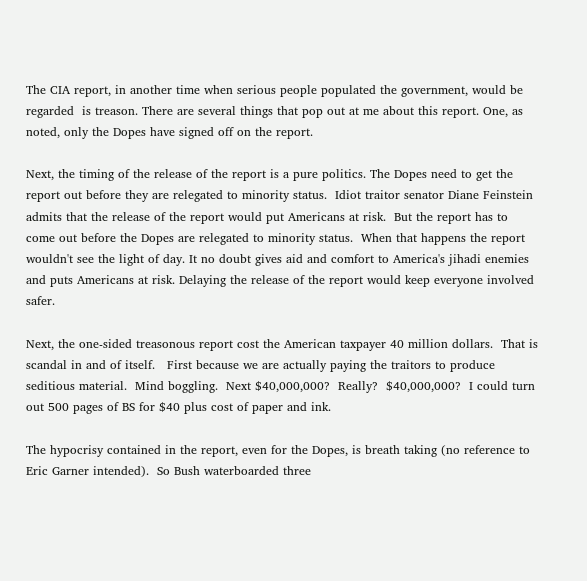The CIA report, in another time when serious people populated the government, would be regarded  is treason. There are several things that pop out at me about this report. One, as noted, only the Dopes have signed off on the report.

Next, the timing of the release of the report is a pure politics. The Dopes need to get the report out before they are relegated to minority status.  Idiot traitor senator Diane Feinstein admits that the release of the report would put Americans at risk.  But the report has to come out before the Dopes are relegated to minority status.  When that happens the report wouldn't see the light of day. It no doubt gives aid and comfort to America's jihadi enemies and puts Americans at risk. Delaying the release of the report would keep everyone involved safer.

Next, the one-sided treasonous report cost the American taxpayer 40 million dollars.  That is scandal in and of itself.   First because we are actually paying the traitors to produce seditious material.  Mind boggling.  Next $40,000,000?  Really?  $40,000,000?  I could turn out 500 pages of BS for $40 plus cost of paper and ink.

The hypocrisy contained in the report, even for the Dopes, is breath taking (no reference to Eric Garner intended).  So Bush waterboarded three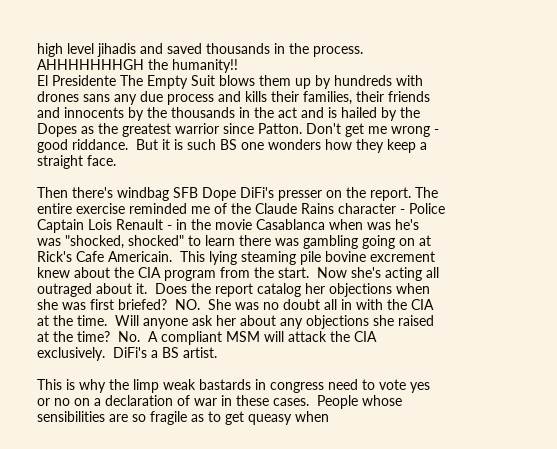high level jihadis and saved thousands in the process.  AHHHHHHHGH the humanity!!
El Presidente The Empty Suit blows them up by hundreds with drones sans any due process and kills their families, their friends and innocents by the thousands in the act and is hailed by the Dopes as the greatest warrior since Patton. Don't get me wrong - good riddance.  But it is such BS one wonders how they keep a straight face.

Then there's windbag SFB Dope DiFi's presser on the report. The entire exercise reminded me of the Claude Rains character - Police Captain Lois Renault - in the movie Casablanca when was he's was "shocked, shocked" to learn there was gambling going on at Rick's Cafe Americain.  This lying steaming pile bovine excrement knew about the CIA program from the start.  Now she's acting all outraged about it.  Does the report catalog her objections when she was first briefed?  NO.  She was no doubt all in with the CIA at the time.  Will anyone ask her about any objections she raised at the time?  No.  A compliant MSM will attack the CIA exclusively.  DiFi's a BS artist.

This is why the limp weak bastards in congress need to vote yes or no on a declaration of war in these cases.  People whose sensibilities are so fragile as to get queasy when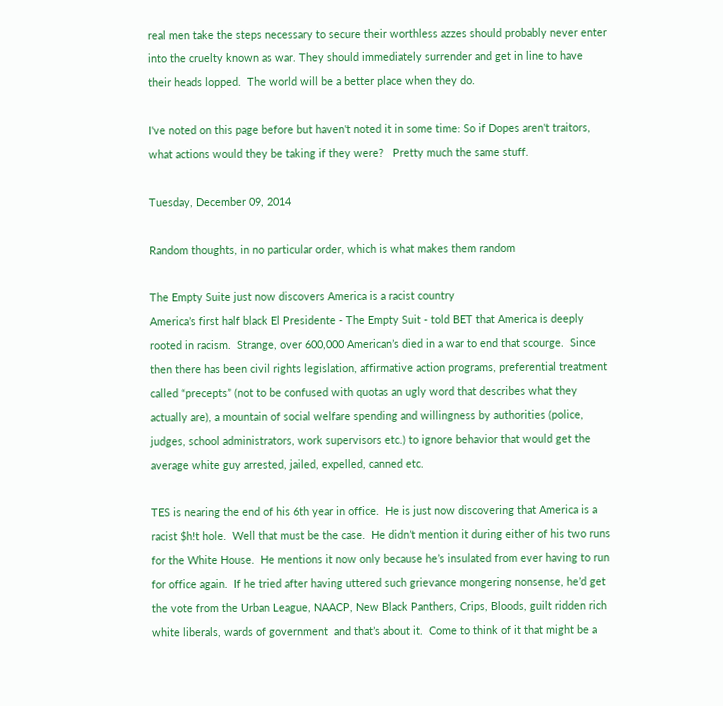real men take the steps necessary to secure their worthless azzes should probably never enter into the cruelty known as war. They should immediately surrender and get in line to have their heads lopped.  The world will be a better place when they do.

I've noted on this page before but haven't noted it in some time: So if Dopes aren't traitors, what actions would they be taking if they were?   Pretty much the same stuff.

Tuesday, December 09, 2014

Random thoughts, in no particular order, which is what makes them random

The Empty Suite just now discovers America is a racist country
America’s first half black El Presidente - The Empty Suit - told BET that America is deeply rooted in racism.  Strange, over 600,000 American’s died in a war to end that scourge.  Since then there has been civil rights legislation, affirmative action programs, preferential treatment called “precepts” (not to be confused with quotas an ugly word that describes what they actually are), a mountain of social welfare spending and willingness by authorities (police, judges, school administrators, work supervisors etc.) to ignore behavior that would get the average white guy arrested, jailed, expelled, canned etc.

TES is nearing the end of his 6th year in office.  He is just now discovering that America is a racist $h!t hole.  Well that must be the case.  He didn’t mention it during either of his two runs for the White House.  He mentions it now only because he’s insulated from ever having to run for office again.  If he tried after having uttered such grievance mongering nonsense, he’d get the vote from the Urban League, NAACP, New Black Panthers, Crips, Bloods, guilt ridden rich white liberals, wards of government  and that’s about it.  Come to think of it that might be a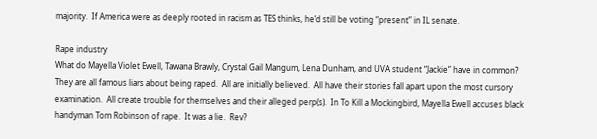majority.  If America were as deeply rooted in racism as TES thinks, he’d still be voting “present” in IL senate.

Rape industry
What do Mayella Violet Ewell, Tawana Brawly, Crystal Gail Mangum, Lena Dunham, and UVA student “Jackie” have in common?  They are all famous liars about being raped.  All are initially believed.  All have their stories fall apart upon the most cursory examination.  All create trouble for themselves and their alleged perp(s).  In To Kill a Mockingbird, Mayella Ewell accuses black handyman Tom Robinson of rape.  It was a lie.  Rev?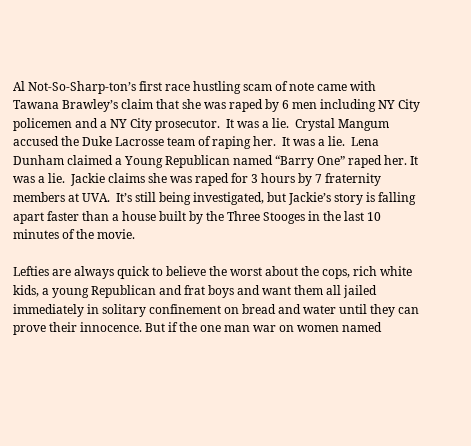Al Not-So-Sharp-ton’s first race hustling scam of note came with Tawana Brawley’s claim that she was raped by 6 men including NY City policemen and a NY City prosecutor.  It was a lie.  Crystal Mangum accused the Duke Lacrosse team of raping her.  It was a lie.  Lena Dunham claimed a Young Republican named “Barry One” raped her. It was a lie.  Jackie claims she was raped for 3 hours by 7 fraternity members at UVA.  It’s still being investigated, but Jackie’s story is falling apart faster than a house built by the Three Stooges in the last 10 minutes of the movie.

Lefties are always quick to believe the worst about the cops, rich white kids, a young Republican and frat boys and want them all jailed immediately in solitary confinement on bread and water until they can prove their innocence. But if the one man war on women named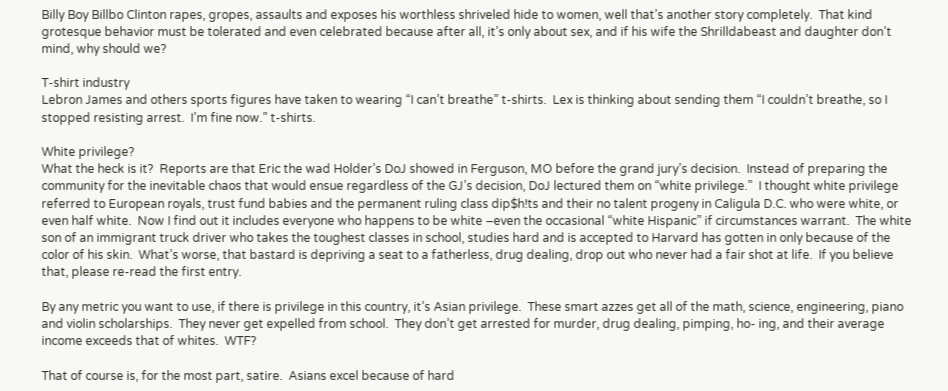Billy Boy Billbo Clinton rapes, gropes, assaults and exposes his worthless shriveled hide to women, well that’s another story completely.  That kind grotesque behavior must be tolerated and even celebrated because after all, it’s only about sex, and if his wife the Shrilldabeast and daughter don’t mind, why should we?

T-shirt industry
Lebron James and others sports figures have taken to wearing “I can’t breathe” t-shirts.  Lex is thinking about sending them “I couldn’t breathe, so I stopped resisting arrest.  I’m fine now.” t-shirts.

White privilege?
What the heck is it?  Reports are that Eric the wad Holder’s DoJ showed in Ferguson, MO before the grand jury’s decision.  Instead of preparing the community for the inevitable chaos that would ensue regardless of the GJ’s decision, DoJ lectured them on “white privilege.”  I thought white privilege referred to European royals, trust fund babies and the permanent ruling class dip$h!ts and their no talent progeny in Caligula D.C. who were white, or even half white.  Now I find out it includes everyone who happens to be white –even the occasional “white Hispanic” if circumstances warrant.  The white son of an immigrant truck driver who takes the toughest classes in school, studies hard and is accepted to Harvard has gotten in only because of the color of his skin.  What’s worse, that bastard is depriving a seat to a fatherless, drug dealing, drop out who never had a fair shot at life.  If you believe that, please re-read the first entry.

By any metric you want to use, if there is privilege in this country, it’s Asian privilege.  These smart azzes get all of the math, science, engineering, piano and violin scholarships.  They never get expelled from school.  They don’t get arrested for murder, drug dealing, pimping, ho- ing, and their average income exceeds that of whites.  WTF?

That of course is, for the most part, satire.  Asians excel because of hard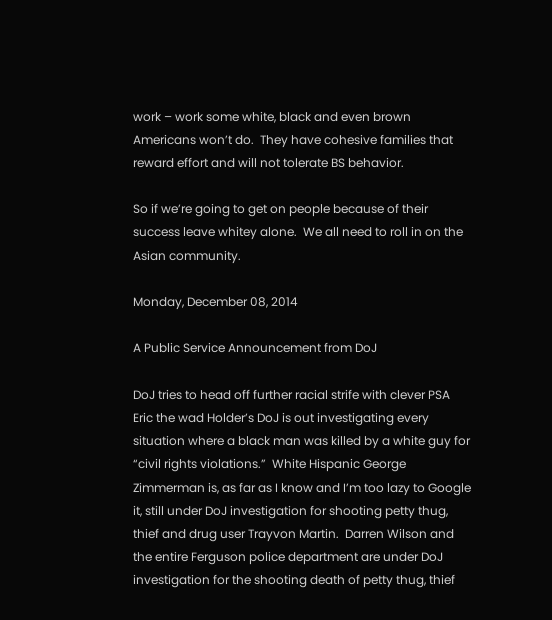work – work some white, black and even brown Americans won’t do.  They have cohesive families that reward effort and will not tolerate BS behavior.

So if we’re going to get on people because of their success leave whitey alone.  We all need to roll in on the Asian community.

Monday, December 08, 2014

A Public Service Announcement from DoJ

DoJ tries to head off further racial strife with clever PSA
Eric the wad Holder’s DoJ is out investigating every situation where a black man was killed by a white guy for “civil rights violations.”  White Hispanic George Zimmerman is, as far as I know and I’m too lazy to Google it, still under DoJ investigation for shooting petty thug, thief and drug user Trayvon Martin.  Darren Wilson and the entire Ferguson police department are under DoJ investigation for the shooting death of petty thug, thief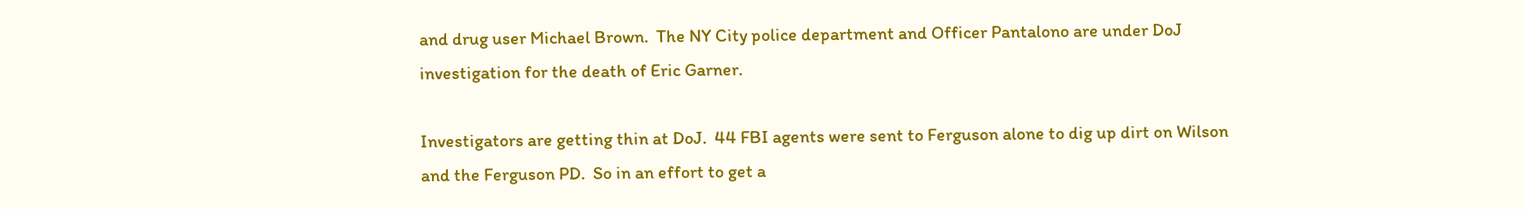and drug user Michael Brown.  The NY City police department and Officer Pantalono are under DoJ investigation for the death of Eric Garner.

Investigators are getting thin at DoJ.  44 FBI agents were sent to Ferguson alone to dig up dirt on Wilson and the Ferguson PD.  So in an effort to get a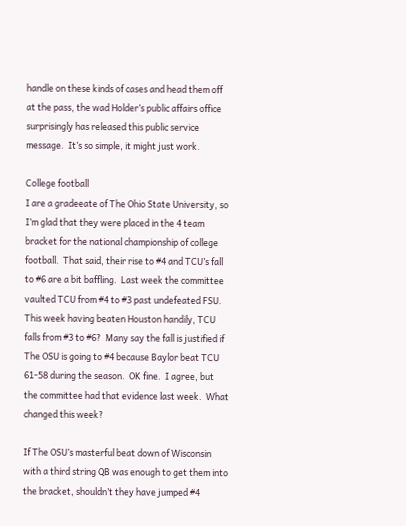handle on these kinds of cases and head them off at the pass, the wad Holder’s public affairs office surprisingly has released this public service message.  It’s so simple, it might just work.

College football
I are a gradeeate of The Ohio State University, so I’m glad that they were placed in the 4 team bracket for the national championship of college football.  That said, their rise to #4 and TCU’s fall to #6 are a bit baffling.  Last week the committee vaulted TCU from #4 to #3 past undefeated FSU.  This week having beaten Houston handily, TCU falls from #3 to #6?  Many say the fall is justified if The OSU is going to #4 because Baylor beat TCU 61-58 during the season.  OK fine.  I agree, but the committee had that evidence last week.  What changed this week?

If The OSU’s masterful beat down of Wisconsin with a third string QB was enough to get them into the bracket, shouldn’t they have jumped #4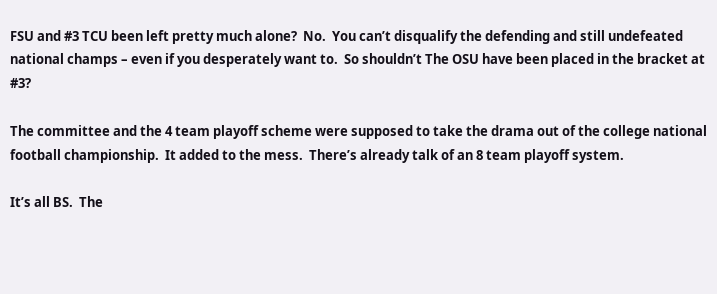FSU and #3 TCU been left pretty much alone?  No.  You can’t disqualify the defending and still undefeated national champs – even if you desperately want to.  So shouldn’t The OSU have been placed in the bracket at #3?

The committee and the 4 team playoff scheme were supposed to take the drama out of the college national football championship.  It added to the mess.  There’s already talk of an 8 team playoff system.

It’s all BS.  The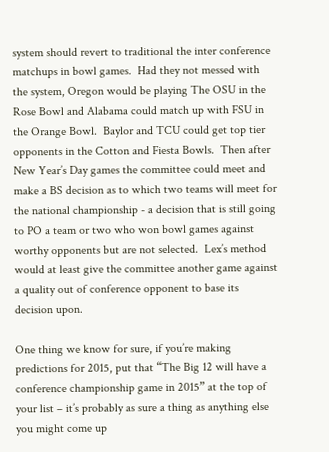system should revert to traditional the inter conference matchups in bowl games.  Had they not messed with the system, Oregon would be playing The OSU in the Rose Bowl and Alabama could match up with FSU in the Orange Bowl.  Baylor and TCU could get top tier opponents in the Cotton and Fiesta Bowls.  Then after New Year’s Day games the committee could meet and make a BS decision as to which two teams will meet for the national championship - a decision that is still going to PO a team or two who won bowl games against worthy opponents but are not selected.  Lex’s method would at least give the committee another game against a quality out of conference opponent to base its decision upon.

One thing we know for sure, if you’re making predictions for 2015, put that “The Big 12 will have a conference championship game in 2015” at the top of your list – it’s probably as sure a thing as anything else you might come up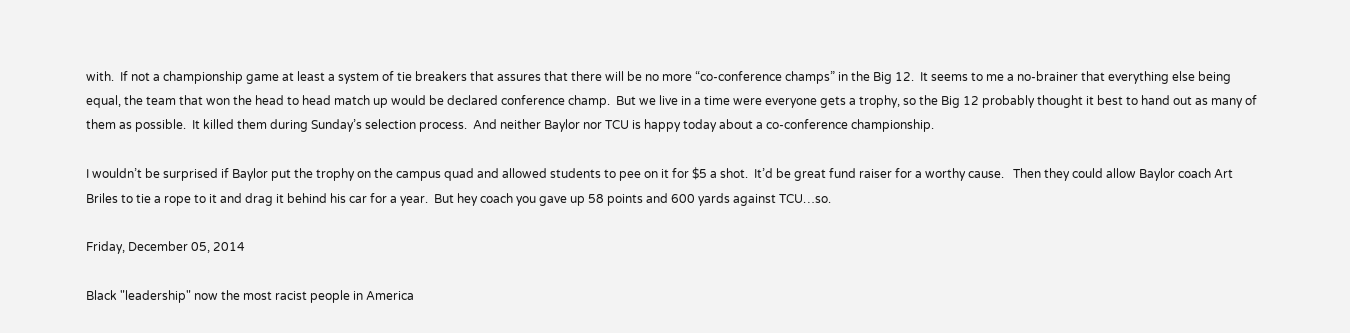with.  If not a championship game at least a system of tie breakers that assures that there will be no more “co-conference champs” in the Big 12.  It seems to me a no-brainer that everything else being equal, the team that won the head to head match up would be declared conference champ.  But we live in a time were everyone gets a trophy, so the Big 12 probably thought it best to hand out as many of them as possible.  It killed them during Sunday’s selection process.  And neither Baylor nor TCU is happy today about a co-conference championship.

I wouldn’t be surprised if Baylor put the trophy on the campus quad and allowed students to pee on it for $5 a shot.  It’d be great fund raiser for a worthy cause.   Then they could allow Baylor coach Art Briles to tie a rope to it and drag it behind his car for a year.  But hey coach you gave up 58 points and 600 yards against TCU…so.

Friday, December 05, 2014

Black "leadership" now the most racist people in America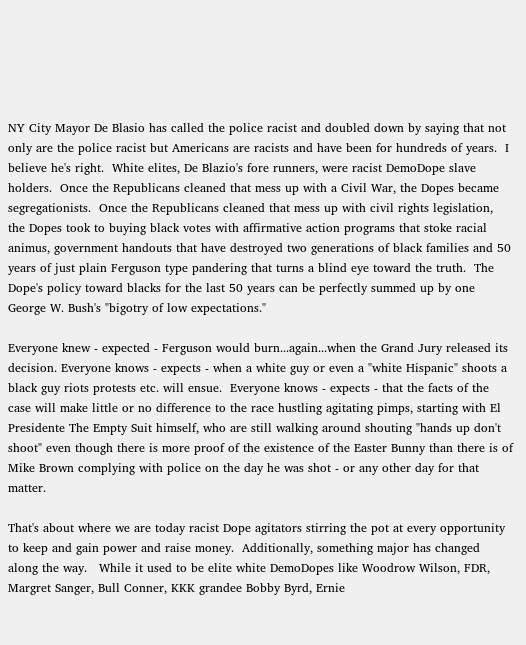NY City Mayor De Blasio has called the police racist and doubled down by saying that not only are the police racist but Americans are racists and have been for hundreds of years.  I believe he's right.  White elites, De Blazio's fore runners, were racist DemoDope slave holders.  Once the Republicans cleaned that mess up with a Civil War, the Dopes became segregationists.  Once the Republicans cleaned that mess up with civil rights legislation, the Dopes took to buying black votes with affirmative action programs that stoke racial animus, government handouts that have destroyed two generations of black families and 50 years of just plain Ferguson type pandering that turns a blind eye toward the truth.  The Dope's policy toward blacks for the last 50 years can be perfectly summed up by one George W. Bush's "bigotry of low expectations."

Everyone knew - expected - Ferguson would burn...again...when the Grand Jury released its decision. Everyone knows - expects - when a white guy or even a "white Hispanic" shoots a black guy riots protests etc. will ensue.  Everyone knows - expects - that the facts of the case will make little or no difference to the race hustling agitating pimps, starting with El Presidente The Empty Suit himself, who are still walking around shouting "hands up don't shoot" even though there is more proof of the existence of the Easter Bunny than there is of Mike Brown complying with police on the day he was shot - or any other day for that matter.

That's about where we are today racist Dope agitators stirring the pot at every opportunity to keep and gain power and raise money.  Additionally, something major has changed along the way.   While it used to be elite white DemoDopes like Woodrow Wilson, FDR, Margret Sanger, Bull Conner, KKK grandee Bobby Byrd, Ernie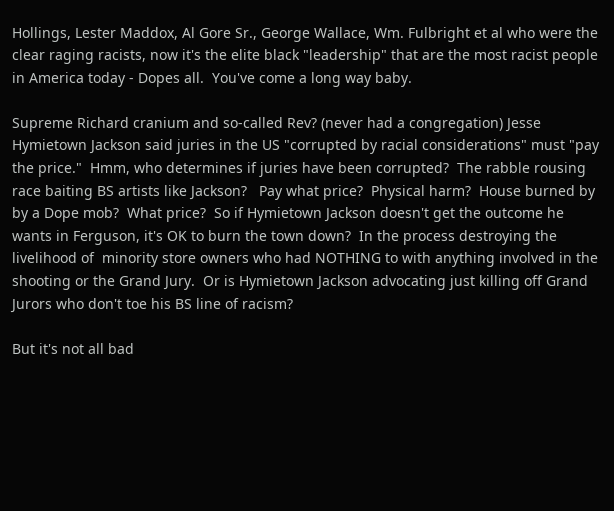Hollings, Lester Maddox, Al Gore Sr., George Wallace, Wm. Fulbright et al who were the clear raging racists, now it's the elite black "leadership" that are the most racist people in America today - Dopes all.  You've come a long way baby.

Supreme Richard cranium and so-called Rev? (never had a congregation) Jesse Hymietown Jackson said juries in the US "corrupted by racial considerations" must "pay the price."  Hmm, who determines if juries have been corrupted?  The rabble rousing race baiting BS artists like Jackson?   Pay what price?  Physical harm?  House burned by by a Dope mob?  What price?  So if Hymietown Jackson doesn't get the outcome he wants in Ferguson, it's OK to burn the town down?  In the process destroying the livelihood of  minority store owners who had NOTHING to with anything involved in the shooting or the Grand Jury.  Or is Hymietown Jackson advocating just killing off Grand Jurors who don't toe his BS line of racism?

But it's not all bad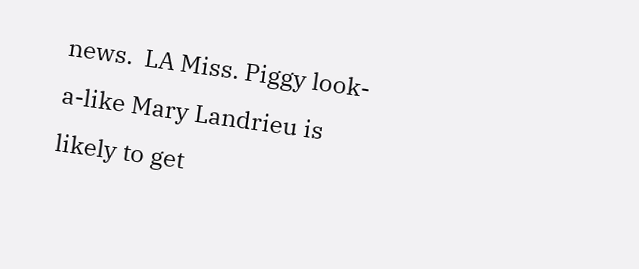news.  LA Miss. Piggy look-a-like Mary Landrieu is likely to get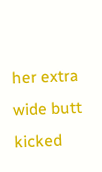her extra wide butt kicked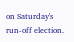on Saturday's run-off election.